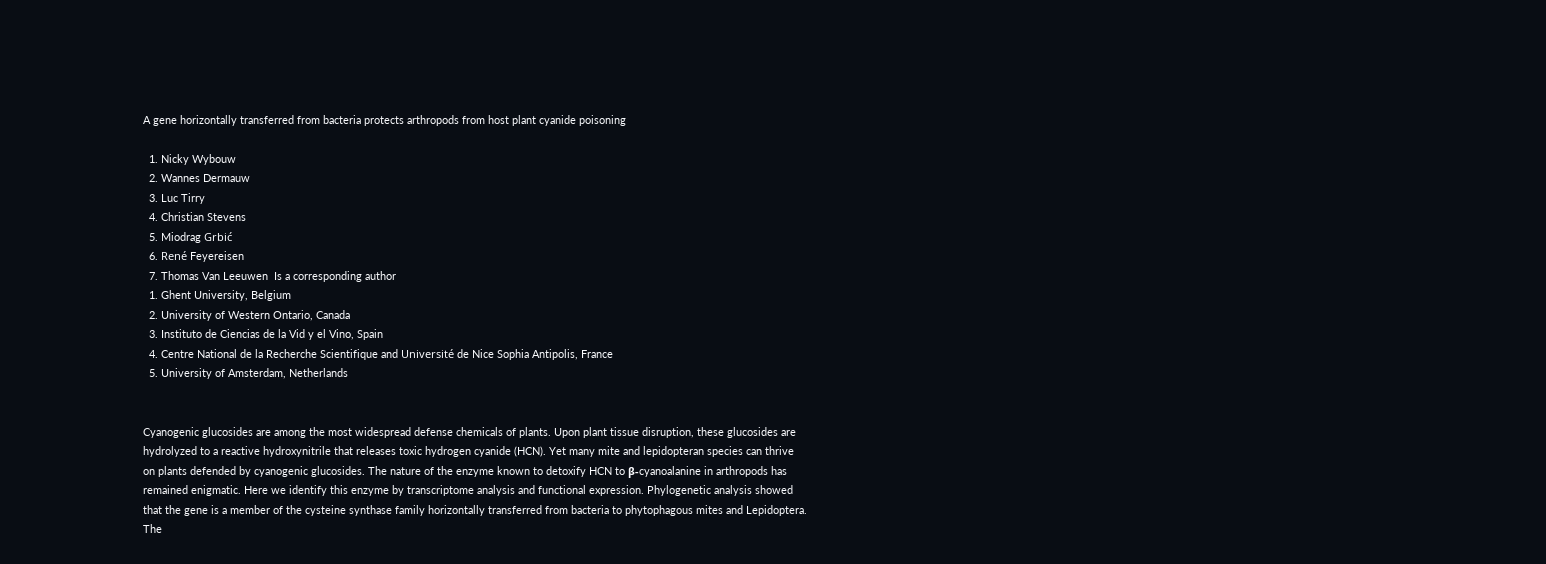A gene horizontally transferred from bacteria protects arthropods from host plant cyanide poisoning

  1. Nicky Wybouw
  2. Wannes Dermauw
  3. Luc Tirry
  4. Christian Stevens
  5. Miodrag Grbić
  6. René Feyereisen
  7. Thomas Van Leeuwen  Is a corresponding author
  1. Ghent University, Belgium
  2. University of Western Ontario, Canada
  3. Instituto de Ciencias de la Vid y el Vino, Spain
  4. Centre National de la Recherche Scientifique and Université de Nice Sophia Antipolis, France
  5. University of Amsterdam, Netherlands


Cyanogenic glucosides are among the most widespread defense chemicals of plants. Upon plant tissue disruption, these glucosides are hydrolyzed to a reactive hydroxynitrile that releases toxic hydrogen cyanide (HCN). Yet many mite and lepidopteran species can thrive on plants defended by cyanogenic glucosides. The nature of the enzyme known to detoxify HCN to β-cyanoalanine in arthropods has remained enigmatic. Here we identify this enzyme by transcriptome analysis and functional expression. Phylogenetic analysis showed that the gene is a member of the cysteine synthase family horizontally transferred from bacteria to phytophagous mites and Lepidoptera. The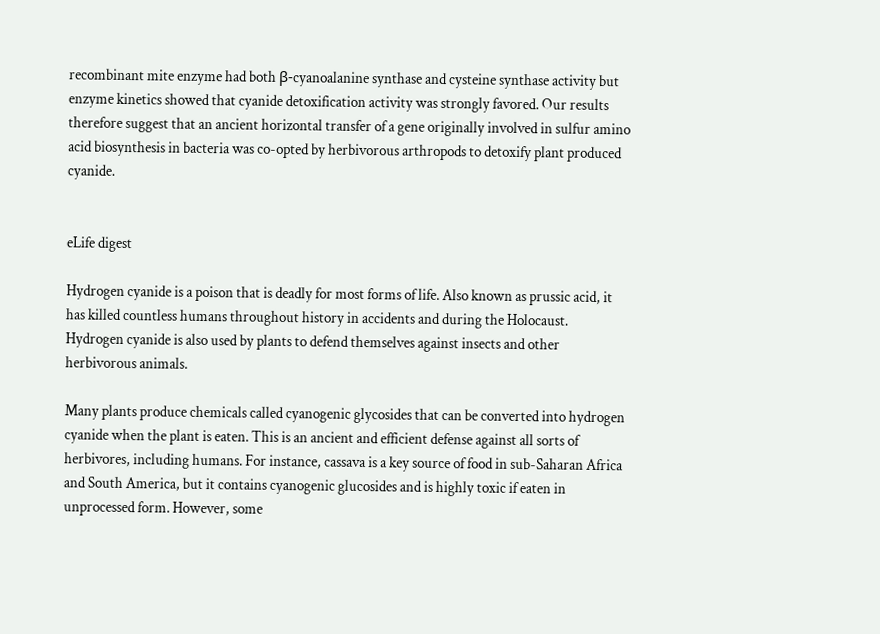recombinant mite enzyme had both β-cyanoalanine synthase and cysteine synthase activity but enzyme kinetics showed that cyanide detoxification activity was strongly favored. Our results therefore suggest that an ancient horizontal transfer of a gene originally involved in sulfur amino acid biosynthesis in bacteria was co-opted by herbivorous arthropods to detoxify plant produced cyanide.


eLife digest

Hydrogen cyanide is a poison that is deadly for most forms of life. Also known as prussic acid, it has killed countless humans throughout history in accidents and during the Holocaust. Hydrogen cyanide is also used by plants to defend themselves against insects and other herbivorous animals.

Many plants produce chemicals called cyanogenic glycosides that can be converted into hydrogen cyanide when the plant is eaten. This is an ancient and efficient defense against all sorts of herbivores, including humans. For instance, cassava is a key source of food in sub-Saharan Africa and South America, but it contains cyanogenic glucosides and is highly toxic if eaten in unprocessed form. However, some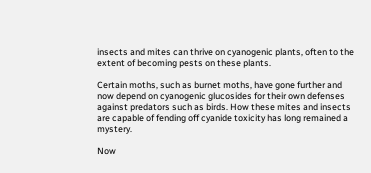insects and mites can thrive on cyanogenic plants, often to the extent of becoming pests on these plants.

Certain moths, such as burnet moths, have gone further and now depend on cyanogenic glucosides for their own defenses against predators such as birds. How these mites and insects are capable of fending off cyanide toxicity has long remained a mystery.

Now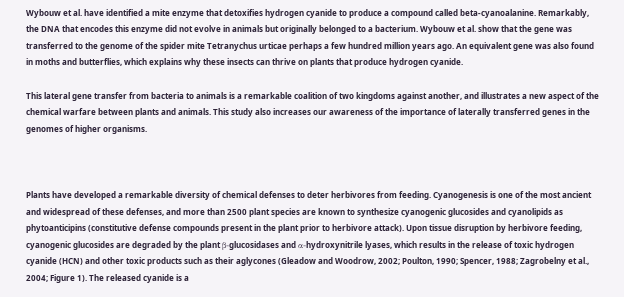Wybouw et al. have identified a mite enzyme that detoxifies hydrogen cyanide to produce a compound called beta-cyanoalanine. Remarkably, the DNA that encodes this enzyme did not evolve in animals but originally belonged to a bacterium. Wybouw et al. show that the gene was transferred to the genome of the spider mite Tetranychus urticae perhaps a few hundred million years ago. An equivalent gene was also found in moths and butterflies, which explains why these insects can thrive on plants that produce hydrogen cyanide.

This lateral gene transfer from bacteria to animals is a remarkable coalition of two kingdoms against another, and illustrates a new aspect of the chemical warfare between plants and animals. This study also increases our awareness of the importance of laterally transferred genes in the genomes of higher organisms.



Plants have developed a remarkable diversity of chemical defenses to deter herbivores from feeding. Cyanogenesis is one of the most ancient and widespread of these defenses, and more than 2500 plant species are known to synthesize cyanogenic glucosides and cyanolipids as phytoanticipins (constitutive defense compounds present in the plant prior to herbivore attack). Upon tissue disruption by herbivore feeding, cyanogenic glucosides are degraded by the plant β-glucosidases and α-hydroxynitrile lyases, which results in the release of toxic hydrogen cyanide (HCN) and other toxic products such as their aglycones (Gleadow and Woodrow, 2002; Poulton, 1990; Spencer, 1988; Zagrobelny et al., 2004; Figure 1). The released cyanide is a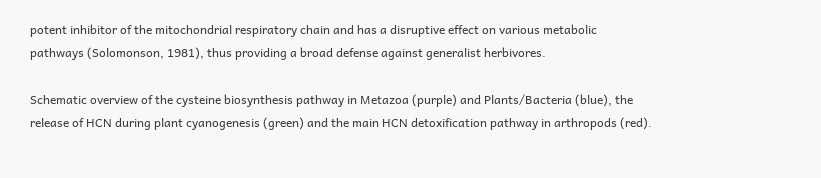potent inhibitor of the mitochondrial respiratory chain and has a disruptive effect on various metabolic pathways (Solomonson, 1981), thus providing a broad defense against generalist herbivores.

Schematic overview of the cysteine biosynthesis pathway in Metazoa (purple) and Plants/Bacteria (blue), the release of HCN during plant cyanogenesis (green) and the main HCN detoxification pathway in arthropods (red).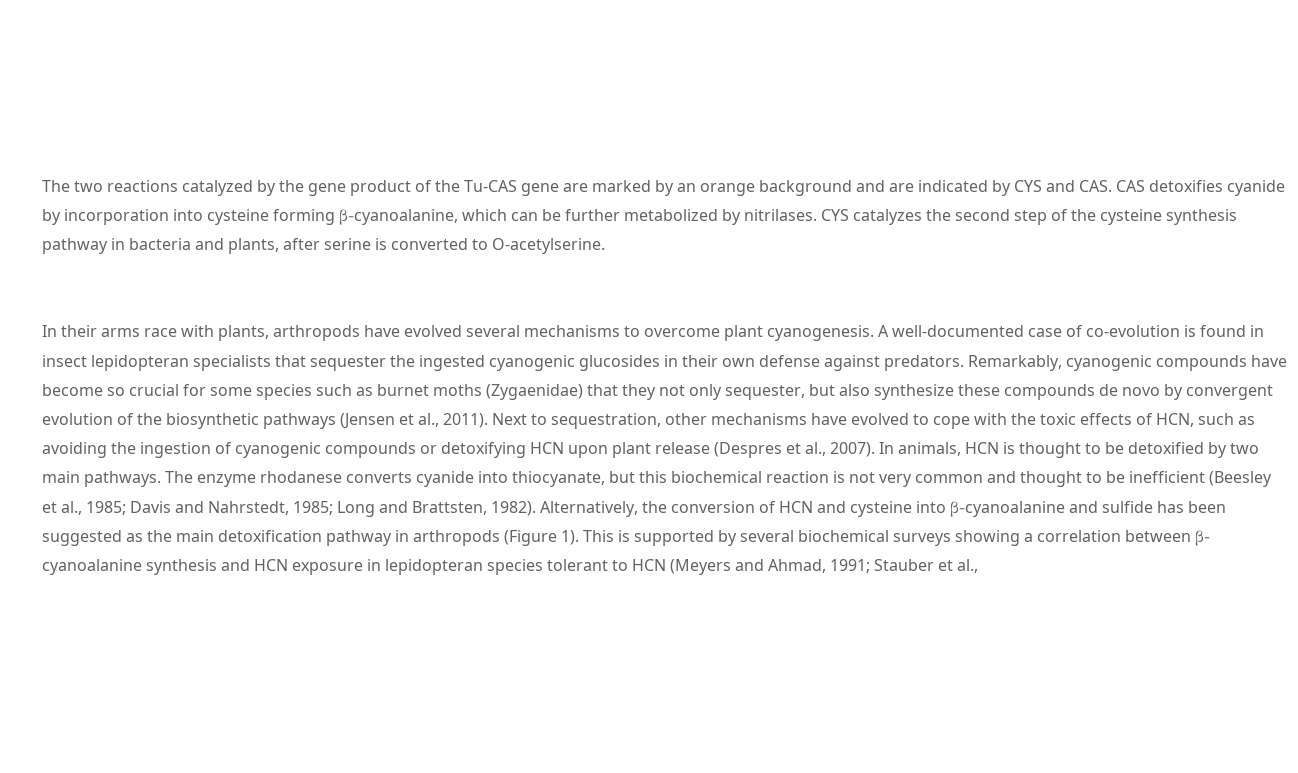The two reactions catalyzed by the gene product of the Tu-CAS gene are marked by an orange background and are indicated by CYS and CAS. CAS detoxifies cyanide by incorporation into cysteine forming β-cyanoalanine, which can be further metabolized by nitrilases. CYS catalyzes the second step of the cysteine synthesis pathway in bacteria and plants, after serine is converted to O-acetylserine.


In their arms race with plants, arthropods have evolved several mechanisms to overcome plant cyanogenesis. A well-documented case of co-evolution is found in insect lepidopteran specialists that sequester the ingested cyanogenic glucosides in their own defense against predators. Remarkably, cyanogenic compounds have become so crucial for some species such as burnet moths (Zygaenidae) that they not only sequester, but also synthesize these compounds de novo by convergent evolution of the biosynthetic pathways (Jensen et al., 2011). Next to sequestration, other mechanisms have evolved to cope with the toxic effects of HCN, such as avoiding the ingestion of cyanogenic compounds or detoxifying HCN upon plant release (Despres et al., 2007). In animals, HCN is thought to be detoxified by two main pathways. The enzyme rhodanese converts cyanide into thiocyanate, but this biochemical reaction is not very common and thought to be inefficient (Beesley et al., 1985; Davis and Nahrstedt, 1985; Long and Brattsten, 1982). Alternatively, the conversion of HCN and cysteine into β-cyanoalanine and sulfide has been suggested as the main detoxification pathway in arthropods (Figure 1). This is supported by several biochemical surveys showing a correlation between β-cyanoalanine synthesis and HCN exposure in lepidopteran species tolerant to HCN (Meyers and Ahmad, 1991; Stauber et al.,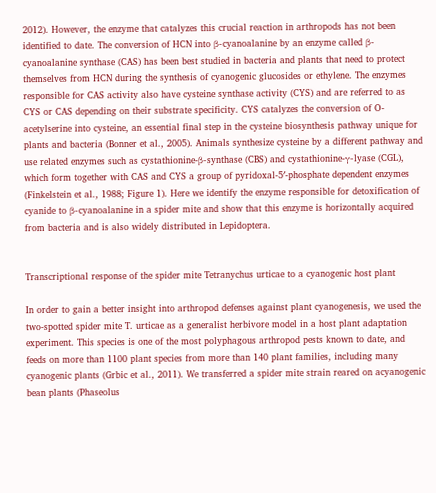2012). However, the enzyme that catalyzes this crucial reaction in arthropods has not been identified to date. The conversion of HCN into β-cyanoalanine by an enzyme called β-cyanoalanine synthase (CAS) has been best studied in bacteria and plants that need to protect themselves from HCN during the synthesis of cyanogenic glucosides or ethylene. The enzymes responsible for CAS activity also have cysteine synthase activity (CYS) and are referred to as CYS or CAS depending on their substrate specificity. CYS catalyzes the conversion of O-acetylserine into cysteine, an essential final step in the cysteine biosynthesis pathway unique for plants and bacteria (Bonner et al., 2005). Animals synthesize cysteine by a different pathway and use related enzymes such as cystathionine-β-synthase (CBS) and cystathionine-γ-lyase (CGL), which form together with CAS and CYS a group of pyridoxal-5′-phosphate dependent enzymes (Finkelstein et al., 1988; Figure 1). Here we identify the enzyme responsible for detoxification of cyanide to β-cyanoalanine in a spider mite and show that this enzyme is horizontally acquired from bacteria and is also widely distributed in Lepidoptera.


Transcriptional response of the spider mite Tetranychus urticae to a cyanogenic host plant

In order to gain a better insight into arthropod defenses against plant cyanogenesis, we used the two-spotted spider mite T. urticae as a generalist herbivore model in a host plant adaptation experiment. This species is one of the most polyphagous arthropod pests known to date, and feeds on more than 1100 plant species from more than 140 plant families, including many cyanogenic plants (Grbic et al., 2011). We transferred a spider mite strain reared on acyanogenic bean plants (Phaseolus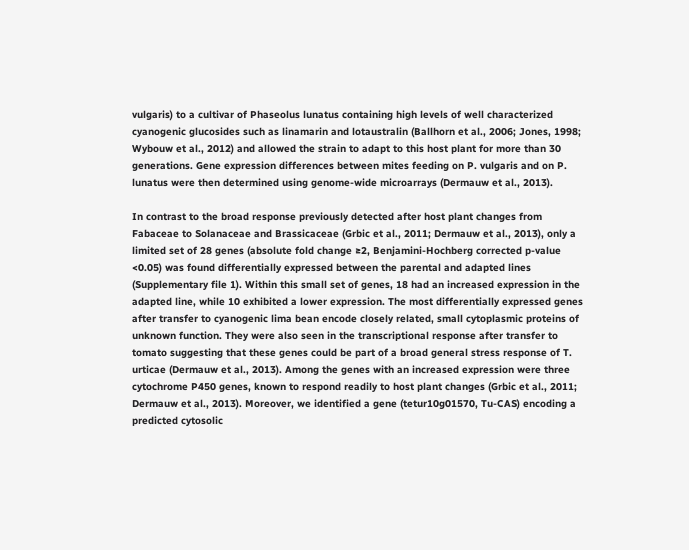vulgaris) to a cultivar of Phaseolus lunatus containing high levels of well characterized cyanogenic glucosides such as linamarin and lotaustralin (Ballhorn et al., 2006; Jones, 1998; Wybouw et al., 2012) and allowed the strain to adapt to this host plant for more than 30 generations. Gene expression differences between mites feeding on P. vulgaris and on P. lunatus were then determined using genome-wide microarrays (Dermauw et al., 2013).

In contrast to the broad response previously detected after host plant changes from Fabaceae to Solanaceae and Brassicaceae (Grbic et al., 2011; Dermauw et al., 2013), only a limited set of 28 genes (absolute fold change ≥2, Benjamini-Hochberg corrected p-value <0.05) was found differentially expressed between the parental and adapted lines (Supplementary file 1). Within this small set of genes, 18 had an increased expression in the adapted line, while 10 exhibited a lower expression. The most differentially expressed genes after transfer to cyanogenic lima bean encode closely related, small cytoplasmic proteins of unknown function. They were also seen in the transcriptional response after transfer to tomato suggesting that these genes could be part of a broad general stress response of T. urticae (Dermauw et al., 2013). Among the genes with an increased expression were three cytochrome P450 genes, known to respond readily to host plant changes (Grbic et al., 2011; Dermauw et al., 2013). Moreover, we identified a gene (tetur10g01570, Tu-CAS) encoding a predicted cytosolic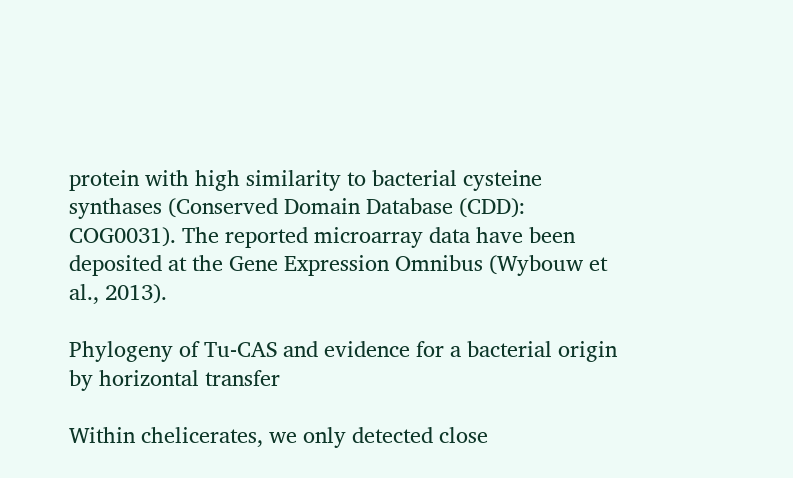protein with high similarity to bacterial cysteine synthases (Conserved Domain Database (CDD): COG0031). The reported microarray data have been deposited at the Gene Expression Omnibus (Wybouw et al., 2013).

Phylogeny of Tu-CAS and evidence for a bacterial origin by horizontal transfer

Within chelicerates, we only detected close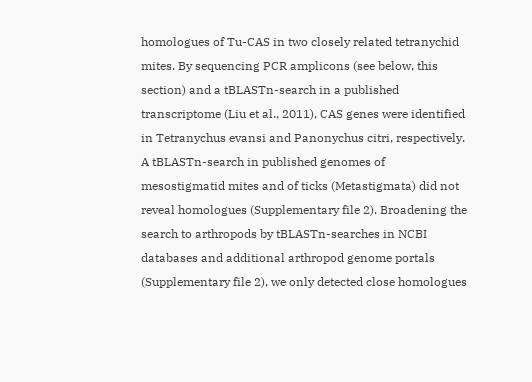homologues of Tu-CAS in two closely related tetranychid mites. By sequencing PCR amplicons (see below, this section) and a tBLASTn-search in a published transcriptome (Liu et al., 2011), CAS genes were identified in Tetranychus evansi and Panonychus citri, respectively. A tBLASTn-search in published genomes of mesostigmatid mites and of ticks (Metastigmata) did not reveal homologues (Supplementary file 2). Broadening the search to arthropods by tBLASTn-searches in NCBI databases and additional arthropod genome portals (Supplementary file 2), we only detected close homologues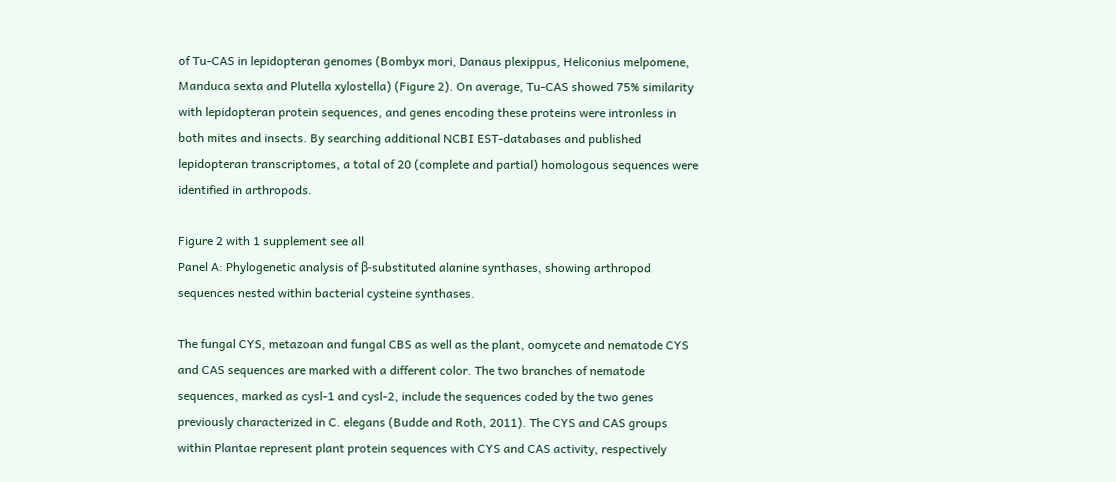of Tu-CAS in lepidopteran genomes (Bombyx mori, Danaus plexippus, Heliconius melpomene, Manduca sexta and Plutella xylostella) (Figure 2). On average, Tu-CAS showed 75% similarity with lepidopteran protein sequences, and genes encoding these proteins were intronless in both mites and insects. By searching additional NCBI EST-databases and published lepidopteran transcriptomes, a total of 20 (complete and partial) homologous sequences were identified in arthropods.

Figure 2 with 1 supplement see all
Panel A: Phylogenetic analysis of β-substituted alanine synthases, showing arthropod sequences nested within bacterial cysteine synthases.

The fungal CYS, metazoan and fungal CBS as well as the plant, oomycete and nematode CYS and CAS sequences are marked with a different color. The two branches of nematode sequences, marked as cysl-1 and cysl-2, include the sequences coded by the two genes previously characterized in C. elegans (Budde and Roth, 2011). The CYS and CAS groups within Plantae represent plant protein sequences with CYS and CAS activity, respectively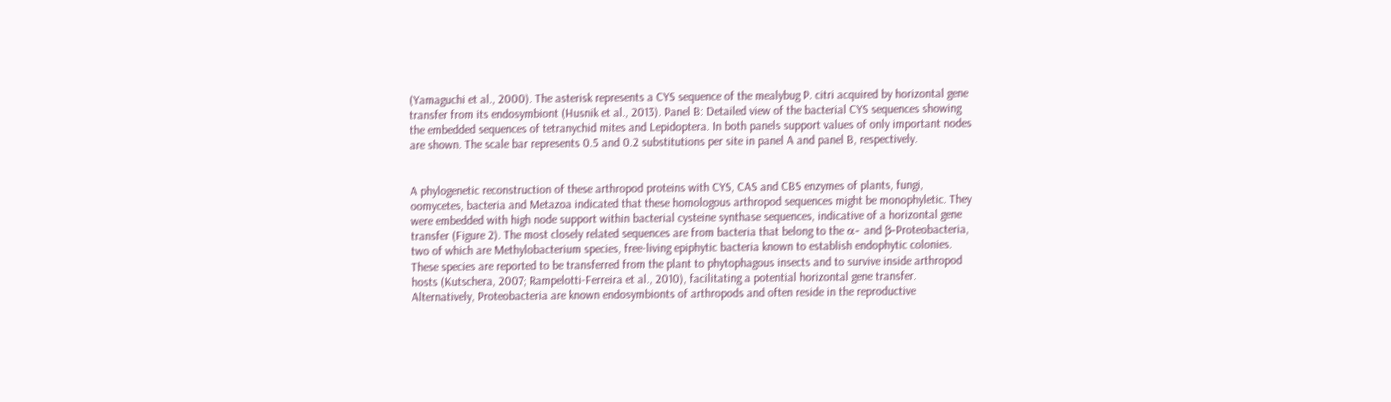(Yamaguchi et al., 2000). The asterisk represents a CYS sequence of the mealybug P. citri acquired by horizontal gene transfer from its endosymbiont (Husnik et al., 2013). Panel B: Detailed view of the bacterial CYS sequences showing the embedded sequences of tetranychid mites and Lepidoptera. In both panels support values of only important nodes are shown. The scale bar represents 0.5 and 0.2 substitutions per site in panel A and panel B, respectively.


A phylogenetic reconstruction of these arthropod proteins with CYS, CAS and CBS enzymes of plants, fungi, oomycetes, bacteria and Metazoa indicated that these homologous arthropod sequences might be monophyletic. They were embedded with high node support within bacterial cysteine synthase sequences, indicative of a horizontal gene transfer (Figure 2). The most closely related sequences are from bacteria that belong to the α- and β-Proteobacteria, two of which are Methylobacterium species, free-living epiphytic bacteria known to establish endophytic colonies. These species are reported to be transferred from the plant to phytophagous insects and to survive inside arthropod hosts (Kutschera, 2007; Rampelotti-Ferreira et al., 2010), facilitating a potential horizontal gene transfer. Alternatively, Proteobacteria are known endosymbionts of arthropods and often reside in the reproductive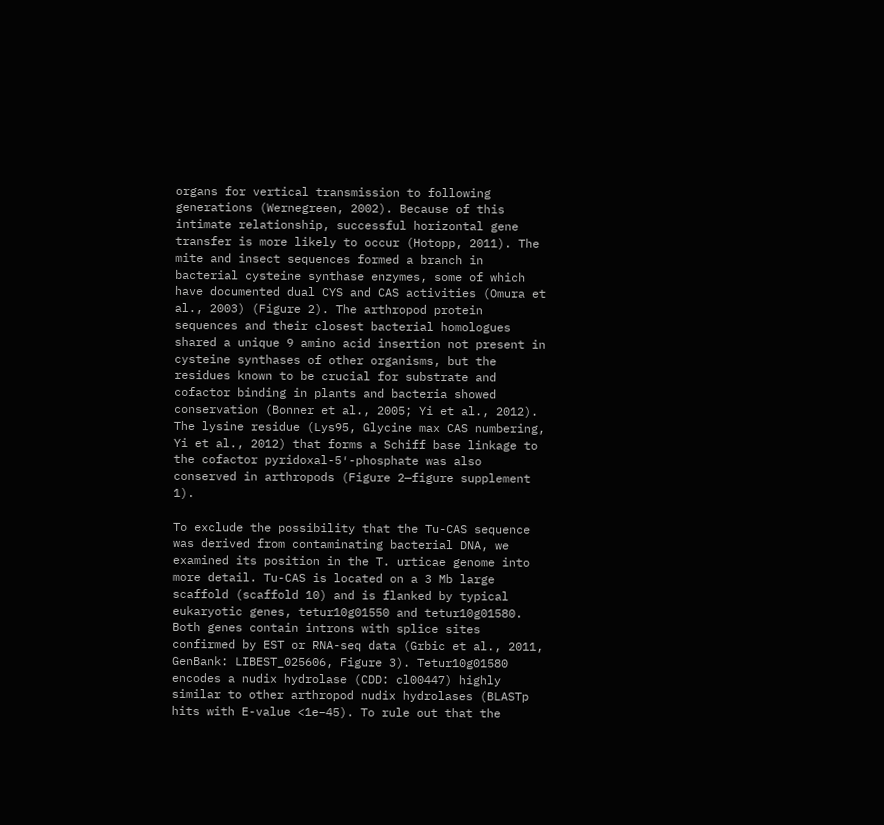organs for vertical transmission to following generations (Wernegreen, 2002). Because of this intimate relationship, successful horizontal gene transfer is more likely to occur (Hotopp, 2011). The mite and insect sequences formed a branch in bacterial cysteine synthase enzymes, some of which have documented dual CYS and CAS activities (Omura et al., 2003) (Figure 2). The arthropod protein sequences and their closest bacterial homologues shared a unique 9 amino acid insertion not present in cysteine synthases of other organisms, but the residues known to be crucial for substrate and cofactor binding in plants and bacteria showed conservation (Bonner et al., 2005; Yi et al., 2012). The lysine residue (Lys95, Glycine max CAS numbering, Yi et al., 2012) that forms a Schiff base linkage to the cofactor pyridoxal-5′-phosphate was also conserved in arthropods (Figure 2—figure supplement 1).

To exclude the possibility that the Tu-CAS sequence was derived from contaminating bacterial DNA, we examined its position in the T. urticae genome into more detail. Tu-CAS is located on a 3 Mb large scaffold (scaffold 10) and is flanked by typical eukaryotic genes, tetur10g01550 and tetur10g01580. Both genes contain introns with splice sites confirmed by EST or RNA-seq data (Grbic et al., 2011, GenBank: LIBEST_025606, Figure 3). Tetur10g01580 encodes a nudix hydrolase (CDD: cl00447) highly similar to other arthropod nudix hydrolases (BLASTp hits with E-value <1e−45). To rule out that the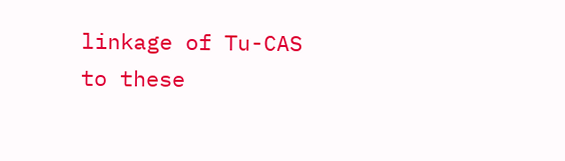linkage of Tu-CAS to these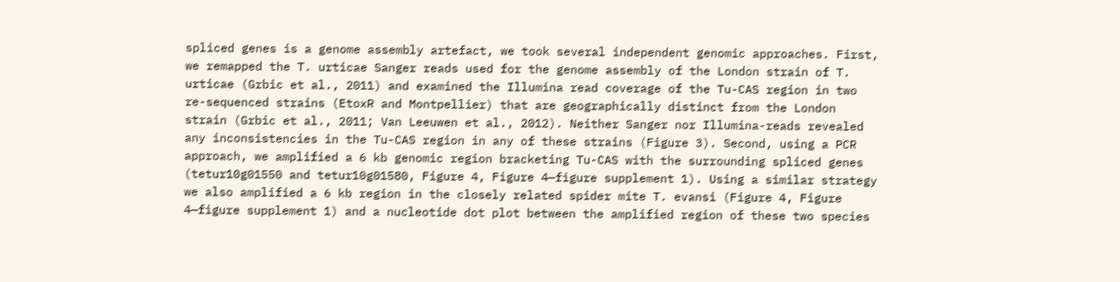spliced genes is a genome assembly artefact, we took several independent genomic approaches. First, we remapped the T. urticae Sanger reads used for the genome assembly of the London strain of T. urticae (Grbic et al., 2011) and examined the Illumina read coverage of the Tu-CAS region in two re-sequenced strains (EtoxR and Montpellier) that are geographically distinct from the London strain (Grbic et al., 2011; Van Leeuwen et al., 2012). Neither Sanger nor Illumina-reads revealed any inconsistencies in the Tu-CAS region in any of these strains (Figure 3). Second, using a PCR approach, we amplified a 6 kb genomic region bracketing Tu-CAS with the surrounding spliced genes (tetur10g01550 and tetur10g01580, Figure 4, Figure 4—figure supplement 1). Using a similar strategy we also amplified a 6 kb region in the closely related spider mite T. evansi (Figure 4, Figure 4—figure supplement 1) and a nucleotide dot plot between the amplified region of these two species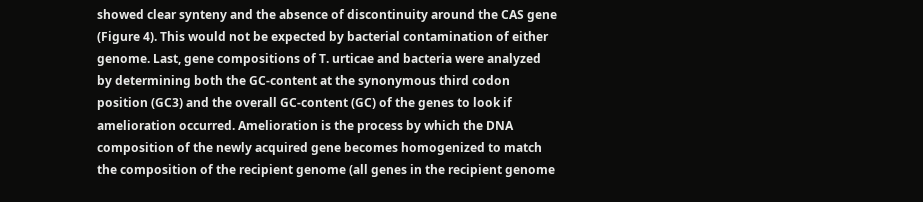showed clear synteny and the absence of discontinuity around the CAS gene (Figure 4). This would not be expected by bacterial contamination of either genome. Last, gene compositions of T. urticae and bacteria were analyzed by determining both the GC-content at the synonymous third codon position (GC3) and the overall GC-content (GC) of the genes to look if amelioration occurred. Amelioration is the process by which the DNA composition of the newly acquired gene becomes homogenized to match the composition of the recipient genome (all genes in the recipient genome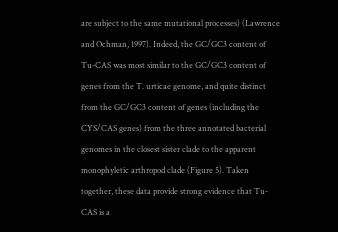are subject to the same mutational processes) (Lawrence and Ochman, 1997). Indeed, the GC/GC3 content of Tu-CAS was most similar to the GC/GC3 content of genes from the T. urticae genome, and quite distinct from the GC/GC3 content of genes (including the CYS/CAS genes) from the three annotated bacterial genomes in the closest sister clade to the apparent monophyletic arthropod clade (Figure 5). Taken together, these data provide strong evidence that Tu-CAS is a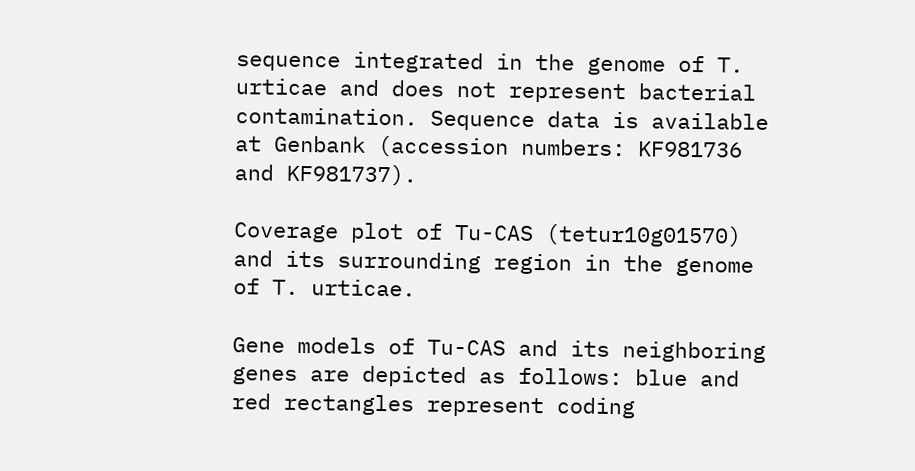sequence integrated in the genome of T. urticae and does not represent bacterial contamination. Sequence data is available at Genbank (accession numbers: KF981736 and KF981737).

Coverage plot of Tu-CAS (tetur10g01570) and its surrounding region in the genome of T. urticae.

Gene models of Tu-CAS and its neighboring genes are depicted as follows: blue and red rectangles represent coding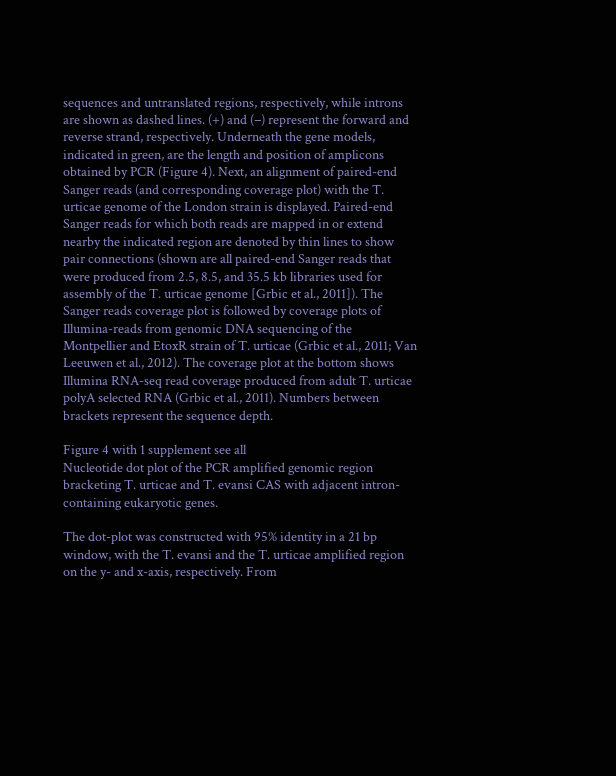sequences and untranslated regions, respectively, while introns are shown as dashed lines. (+) and (−) represent the forward and reverse strand, respectively. Underneath the gene models, indicated in green, are the length and position of amplicons obtained by PCR (Figure 4). Next, an alignment of paired-end Sanger reads (and corresponding coverage plot) with the T. urticae genome of the London strain is displayed. Paired-end Sanger reads for which both reads are mapped in or extend nearby the indicated region are denoted by thin lines to show pair connections (shown are all paired-end Sanger reads that were produced from 2.5, 8.5, and 35.5 kb libraries used for assembly of the T. urticae genome [Grbic et al., 2011]). The Sanger reads coverage plot is followed by coverage plots of Illumina-reads from genomic DNA sequencing of the Montpellier and EtoxR strain of T. urticae (Grbic et al., 2011; Van Leeuwen et al., 2012). The coverage plot at the bottom shows Illumina RNA-seq read coverage produced from adult T. urticae polyA selected RNA (Grbic et al., 2011). Numbers between brackets represent the sequence depth.

Figure 4 with 1 supplement see all
Nucleotide dot plot of the PCR amplified genomic region bracketing T. urticae and T. evansi CAS with adjacent intron-containing eukaryotic genes.

The dot-plot was constructed with 95% identity in a 21 bp window, with the T. evansi and the T. urticae amplified region on the y- and x-axis, respectively. From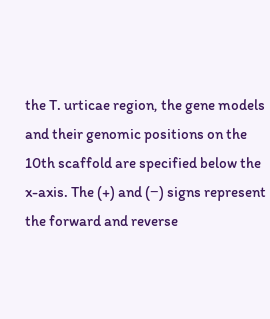the T. urticae region, the gene models and their genomic positions on the 10th scaffold are specified below the x-axis. The (+) and (−) signs represent the forward and reverse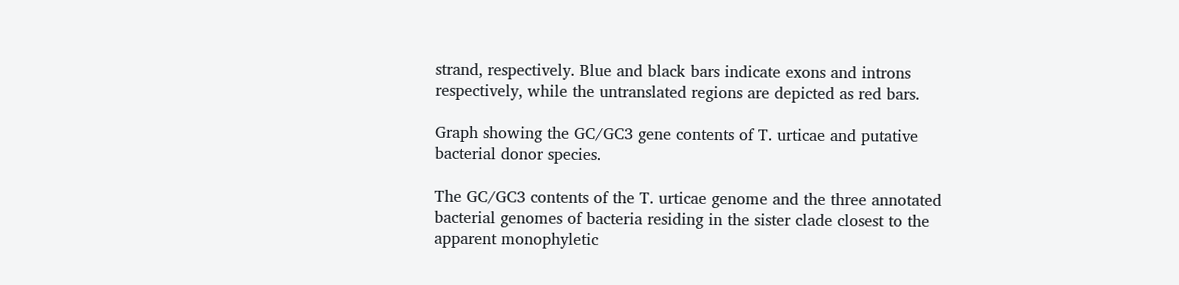strand, respectively. Blue and black bars indicate exons and introns respectively, while the untranslated regions are depicted as red bars.

Graph showing the GC/GC3 gene contents of T. urticae and putative bacterial donor species.

The GC/GC3 contents of the T. urticae genome and the three annotated bacterial genomes of bacteria residing in the sister clade closest to the apparent monophyletic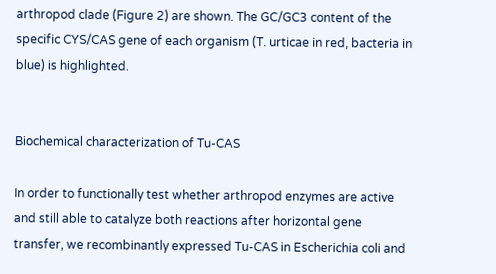arthropod clade (Figure 2) are shown. The GC/GC3 content of the specific CYS/CAS gene of each organism (T. urticae in red, bacteria in blue) is highlighted.


Biochemical characterization of Tu-CAS

In order to functionally test whether arthropod enzymes are active and still able to catalyze both reactions after horizontal gene transfer, we recombinantly expressed Tu-CAS in Escherichia coli and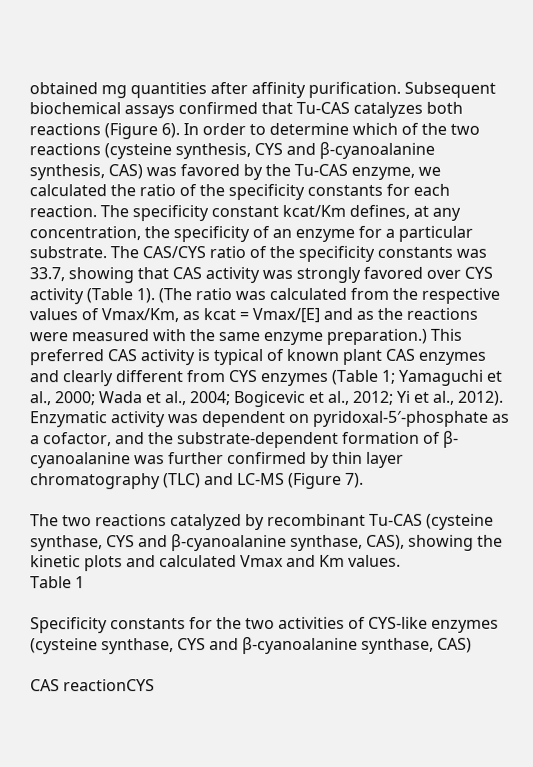obtained mg quantities after affinity purification. Subsequent biochemical assays confirmed that Tu-CAS catalyzes both reactions (Figure 6). In order to determine which of the two reactions (cysteine synthesis, CYS and β-cyanoalanine synthesis, CAS) was favored by the Tu-CAS enzyme, we calculated the ratio of the specificity constants for each reaction. The specificity constant kcat/Km defines, at any concentration, the specificity of an enzyme for a particular substrate. The CAS/CYS ratio of the specificity constants was 33.7, showing that CAS activity was strongly favored over CYS activity (Table 1). (The ratio was calculated from the respective values of Vmax/Km, as kcat = Vmax/[E] and as the reactions were measured with the same enzyme preparation.) This preferred CAS activity is typical of known plant CAS enzymes and clearly different from CYS enzymes (Table 1; Yamaguchi et al., 2000; Wada et al., 2004; Bogicevic et al., 2012; Yi et al., 2012). Enzymatic activity was dependent on pyridoxal-5′-phosphate as a cofactor, and the substrate-dependent formation of β-cyanoalanine was further confirmed by thin layer chromatography (TLC) and LC-MS (Figure 7).

The two reactions catalyzed by recombinant Tu-CAS (cysteine synthase, CYS and β-cyanoalanine synthase, CAS), showing the kinetic plots and calculated Vmax and Km values.
Table 1

Specificity constants for the two activities of CYS-like enzymes (cysteine synthase, CYS and β-cyanoalanine synthase, CAS)

CAS reactionCYS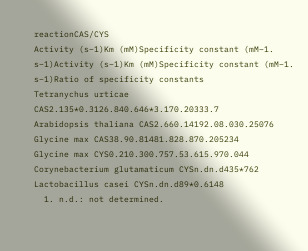reactionCAS/CYS
Activity (s−1)Km (mM)Specificity constant (mM−1. s−1)Activity (s−1)Km (mM)Specificity constant (mM−1. s−1)Ratio of specificity constants
Tetranychus urticae CAS2.135*0.3126.840.646*3.170.20333.7
Arabidopsis thaliana CAS2.660.14192.08.030.25076
Glycine max CAS38.90.81481.828.870.205234
Glycine max CYS0.210.300.757.53.615.970.044
Corynebacterium glutamaticum CYSn.dn.d435*762
Lactobacillus casei CYSn.dn.d89*0.6148
  1. n.d.: not determined.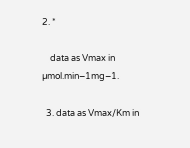2. *

    data as Vmax in µmol.min−1mg−1.

  3. data as Vmax/Km in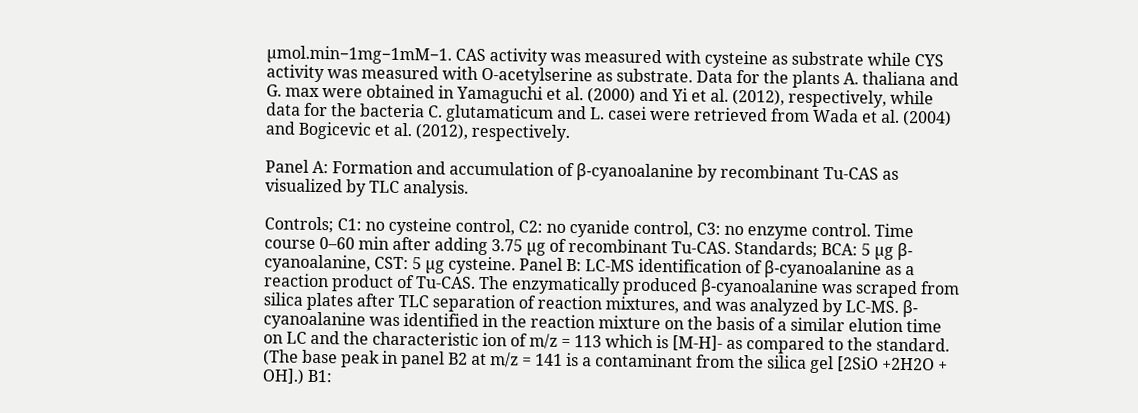µmol.min−1mg−1mM−1. CAS activity was measured with cysteine as substrate while CYS activity was measured with O-acetylserine as substrate. Data for the plants A. thaliana and G. max were obtained in Yamaguchi et al. (2000) and Yi et al. (2012), respectively, while data for the bacteria C. glutamaticum and L. casei were retrieved from Wada et al. (2004) and Bogicevic et al. (2012), respectively.

Panel A: Formation and accumulation of β-cyanoalanine by recombinant Tu-CAS as visualized by TLC analysis.

Controls; C1: no cysteine control, C2: no cyanide control, C3: no enzyme control. Time course 0–60 min after adding 3.75 µg of recombinant Tu-CAS. Standards; BCA: 5 µg β-cyanoalanine, CST: 5 µg cysteine. Panel B: LC-MS identification of β-cyanoalanine as a reaction product of Tu-CAS. The enzymatically produced β-cyanoalanine was scraped from silica plates after TLC separation of reaction mixtures, and was analyzed by LC-MS. β-cyanoalanine was identified in the reaction mixture on the basis of a similar elution time on LC and the characteristic ion of m/z = 113 which is [M-H]- as compared to the standard. (The base peak in panel B2 at m/z = 141 is a contaminant from the silica gel [2SiO +2H2O + OH].) B1: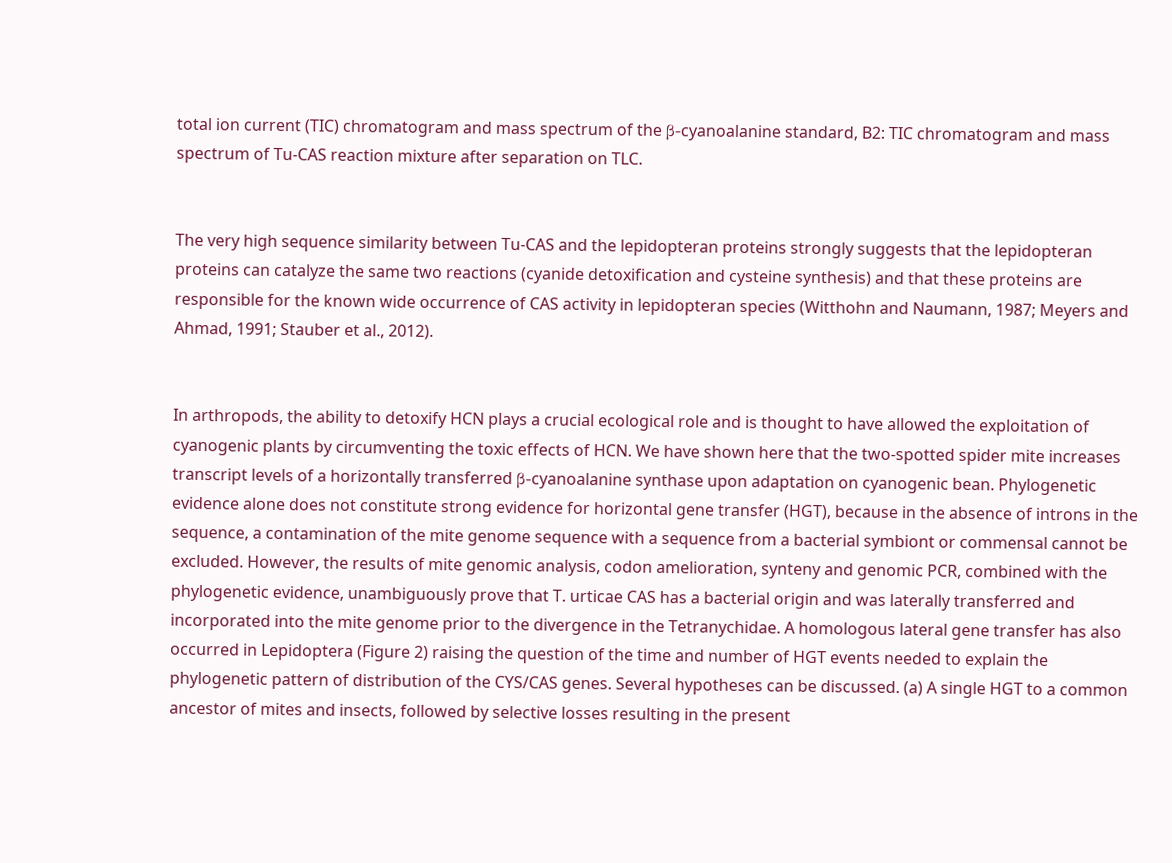total ion current (TIC) chromatogram and mass spectrum of the β-cyanoalanine standard, B2: TIC chromatogram and mass spectrum of Tu-CAS reaction mixture after separation on TLC.


The very high sequence similarity between Tu-CAS and the lepidopteran proteins strongly suggests that the lepidopteran proteins can catalyze the same two reactions (cyanide detoxification and cysteine synthesis) and that these proteins are responsible for the known wide occurrence of CAS activity in lepidopteran species (Witthohn and Naumann, 1987; Meyers and Ahmad, 1991; Stauber et al., 2012).


In arthropods, the ability to detoxify HCN plays a crucial ecological role and is thought to have allowed the exploitation of cyanogenic plants by circumventing the toxic effects of HCN. We have shown here that the two-spotted spider mite increases transcript levels of a horizontally transferred β-cyanoalanine synthase upon adaptation on cyanogenic bean. Phylogenetic evidence alone does not constitute strong evidence for horizontal gene transfer (HGT), because in the absence of introns in the sequence, a contamination of the mite genome sequence with a sequence from a bacterial symbiont or commensal cannot be excluded. However, the results of mite genomic analysis, codon amelioration, synteny and genomic PCR, combined with the phylogenetic evidence, unambiguously prove that T. urticae CAS has a bacterial origin and was laterally transferred and incorporated into the mite genome prior to the divergence in the Tetranychidae. A homologous lateral gene transfer has also occurred in Lepidoptera (Figure 2) raising the question of the time and number of HGT events needed to explain the phylogenetic pattern of distribution of the CYS/CAS genes. Several hypotheses can be discussed. (a) A single HGT to a common ancestor of mites and insects, followed by selective losses resulting in the present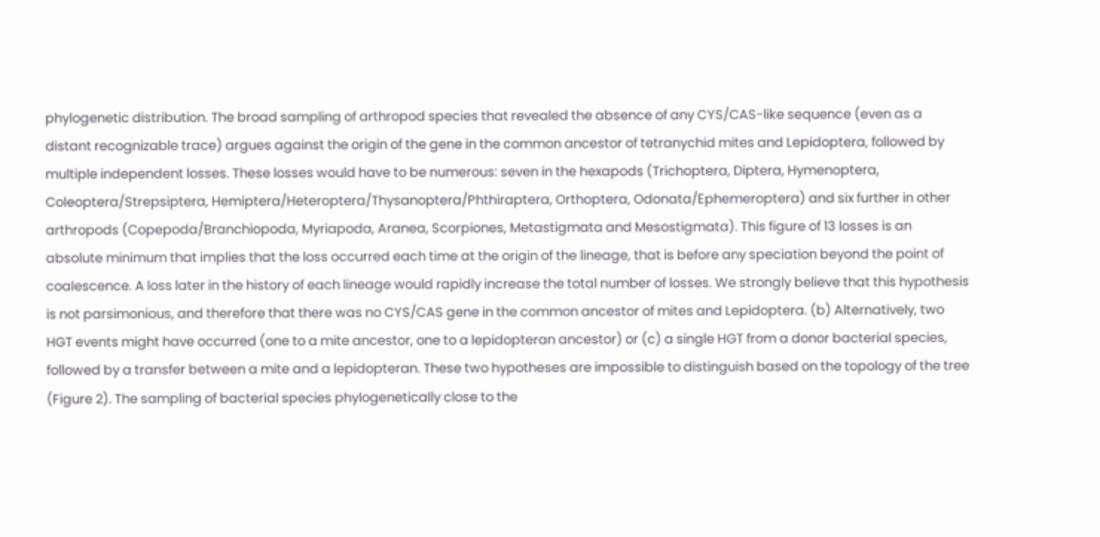phylogenetic distribution. The broad sampling of arthropod species that revealed the absence of any CYS/CAS-like sequence (even as a distant recognizable trace) argues against the origin of the gene in the common ancestor of tetranychid mites and Lepidoptera, followed by multiple independent losses. These losses would have to be numerous: seven in the hexapods (Trichoptera, Diptera, Hymenoptera, Coleoptera/Strepsiptera, Hemiptera/Heteroptera/Thysanoptera/Phthiraptera, Orthoptera, Odonata/Ephemeroptera) and six further in other arthropods (Copepoda/Branchiopoda, Myriapoda, Aranea, Scorpiones, Metastigmata and Mesostigmata). This figure of 13 losses is an absolute minimum that implies that the loss occurred each time at the origin of the lineage, that is before any speciation beyond the point of coalescence. A loss later in the history of each lineage would rapidly increase the total number of losses. We strongly believe that this hypothesis is not parsimonious, and therefore that there was no CYS/CAS gene in the common ancestor of mites and Lepidoptera. (b) Alternatively, two HGT events might have occurred (one to a mite ancestor, one to a lepidopteran ancestor) or (c) a single HGT from a donor bacterial species, followed by a transfer between a mite and a lepidopteran. These two hypotheses are impossible to distinguish based on the topology of the tree (Figure 2). The sampling of bacterial species phylogenetically close to the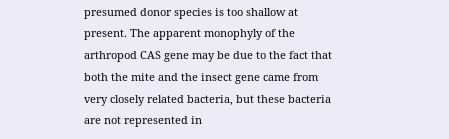presumed donor species is too shallow at present. The apparent monophyly of the arthropod CAS gene may be due to the fact that both the mite and the insect gene came from very closely related bacteria, but these bacteria are not represented in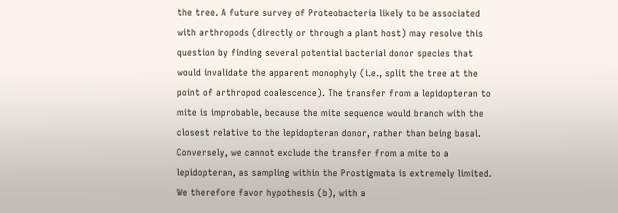the tree. A future survey of Proteobacteria likely to be associated with arthropods (directly or through a plant host) may resolve this question by finding several potential bacterial donor species that would invalidate the apparent monophyly (i.e., split the tree at the point of arthropod coalescence). The transfer from a lepidopteran to mite is improbable, because the mite sequence would branch with the closest relative to the lepidopteran donor, rather than being basal. Conversely, we cannot exclude the transfer from a mite to a lepidopteran, as sampling within the Prostigmata is extremely limited. We therefore favor hypothesis (b), with a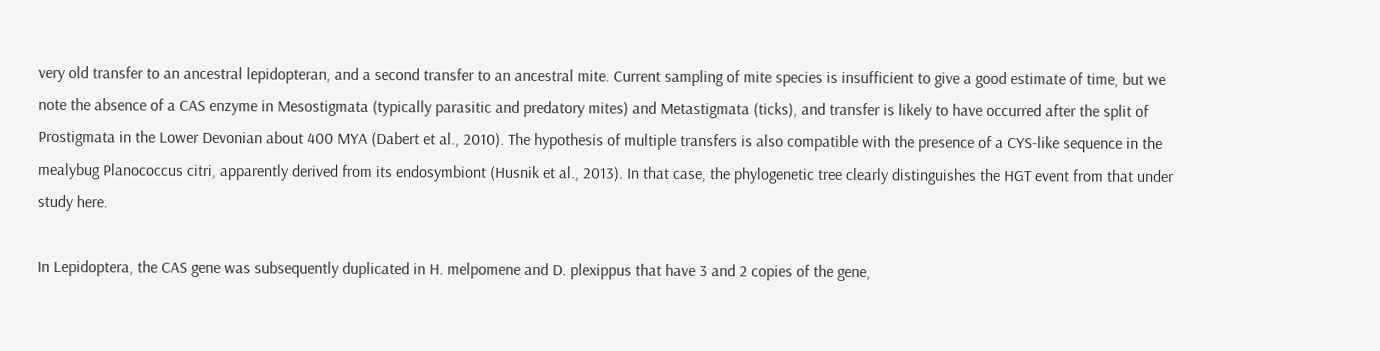very old transfer to an ancestral lepidopteran, and a second transfer to an ancestral mite. Current sampling of mite species is insufficient to give a good estimate of time, but we note the absence of a CAS enzyme in Mesostigmata (typically parasitic and predatory mites) and Metastigmata (ticks), and transfer is likely to have occurred after the split of Prostigmata in the Lower Devonian about 400 MYA (Dabert et al., 2010). The hypothesis of multiple transfers is also compatible with the presence of a CYS-like sequence in the mealybug Planococcus citri, apparently derived from its endosymbiont (Husnik et al., 2013). In that case, the phylogenetic tree clearly distinguishes the HGT event from that under study here.

In Lepidoptera, the CAS gene was subsequently duplicated in H. melpomene and D. plexippus that have 3 and 2 copies of the gene,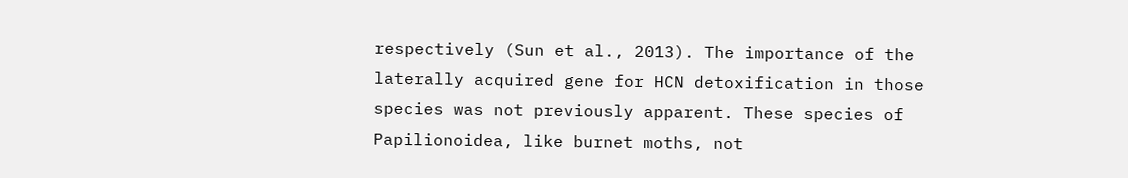respectively (Sun et al., 2013). The importance of the laterally acquired gene for HCN detoxification in those species was not previously apparent. These species of Papilionoidea, like burnet moths, not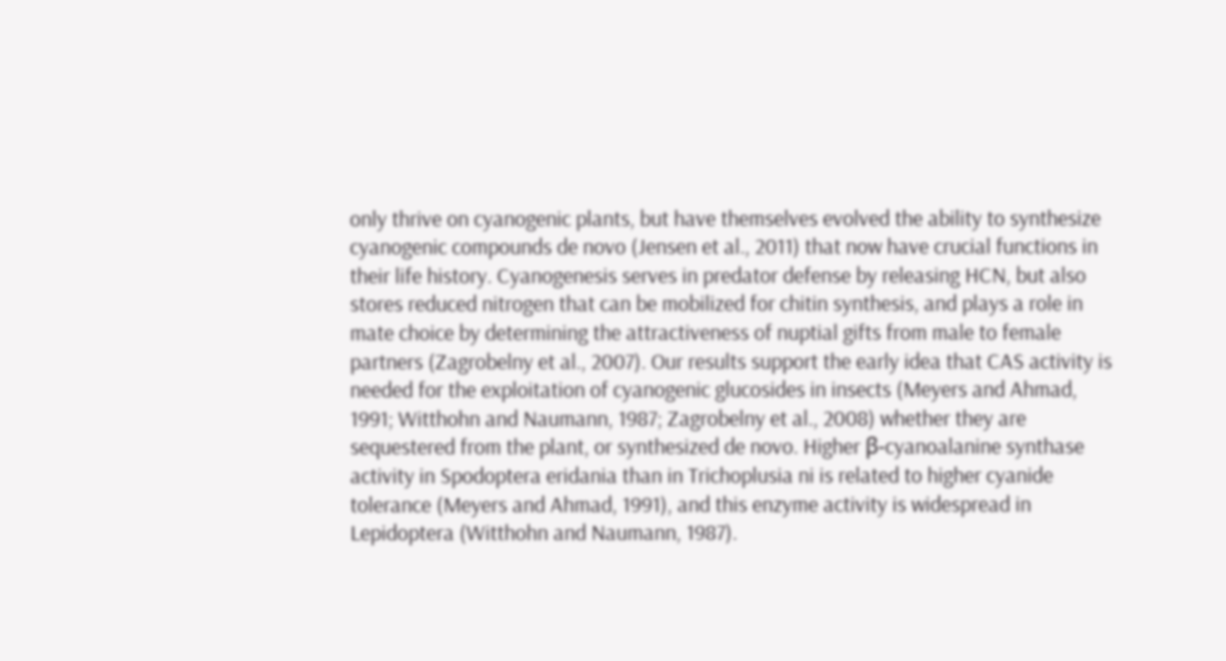only thrive on cyanogenic plants, but have themselves evolved the ability to synthesize cyanogenic compounds de novo (Jensen et al., 2011) that now have crucial functions in their life history. Cyanogenesis serves in predator defense by releasing HCN, but also stores reduced nitrogen that can be mobilized for chitin synthesis, and plays a role in mate choice by determining the attractiveness of nuptial gifts from male to female partners (Zagrobelny et al., 2007). Our results support the early idea that CAS activity is needed for the exploitation of cyanogenic glucosides in insects (Meyers and Ahmad, 1991; Witthohn and Naumann, 1987; Zagrobelny et al., 2008) whether they are sequestered from the plant, or synthesized de novo. Higher β-cyanoalanine synthase activity in Spodoptera eridania than in Trichoplusia ni is related to higher cyanide tolerance (Meyers and Ahmad, 1991), and this enzyme activity is widespread in Lepidoptera (Witthohn and Naumann, 1987).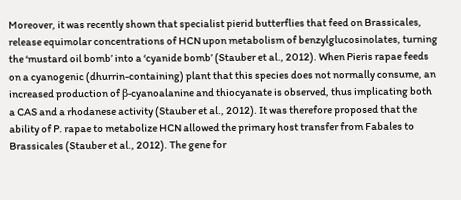Moreover, it was recently shown that specialist pierid butterflies that feed on Brassicales, release equimolar concentrations of HCN upon metabolism of benzylglucosinolates, turning the ‘mustard oil bomb’ into a ‘cyanide bomb’ (Stauber et al., 2012). When Pieris rapae feeds on a cyanogenic (dhurrin-containing) plant that this species does not normally consume, an increased production of β-cyanoalanine and thiocyanate is observed, thus implicating both a CAS and a rhodanese activity (Stauber et al., 2012). It was therefore proposed that the ability of P. rapae to metabolize HCN allowed the primary host transfer from Fabales to Brassicales (Stauber et al., 2012). The gene for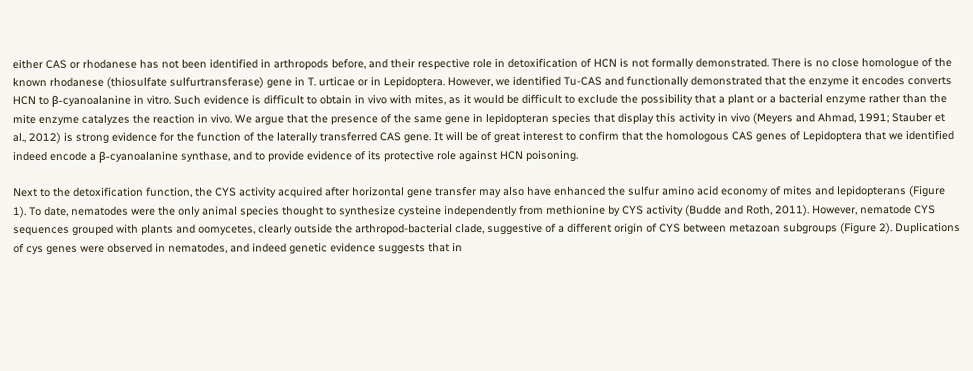either CAS or rhodanese has not been identified in arthropods before, and their respective role in detoxification of HCN is not formally demonstrated. There is no close homologue of the known rhodanese (thiosulfate sulfurtransferase) gene in T. urticae or in Lepidoptera. However, we identified Tu-CAS and functionally demonstrated that the enzyme it encodes converts HCN to β-cyanoalanine in vitro. Such evidence is difficult to obtain in vivo with mites, as it would be difficult to exclude the possibility that a plant or a bacterial enzyme rather than the mite enzyme catalyzes the reaction in vivo. We argue that the presence of the same gene in lepidopteran species that display this activity in vivo (Meyers and Ahmad, 1991; Stauber et al., 2012) is strong evidence for the function of the laterally transferred CAS gene. It will be of great interest to confirm that the homologous CAS genes of Lepidoptera that we identified indeed encode a β-cyanoalanine synthase, and to provide evidence of its protective role against HCN poisoning.

Next to the detoxification function, the CYS activity acquired after horizontal gene transfer may also have enhanced the sulfur amino acid economy of mites and lepidopterans (Figure 1). To date, nematodes were the only animal species thought to synthesize cysteine independently from methionine by CYS activity (Budde and Roth, 2011). However, nematode CYS sequences grouped with plants and oomycetes, clearly outside the arthropod-bacterial clade, suggestive of a different origin of CYS between metazoan subgroups (Figure 2). Duplications of cys genes were observed in nematodes, and indeed genetic evidence suggests that in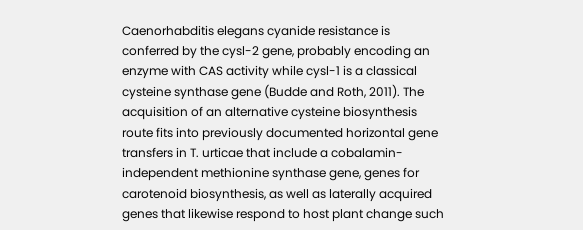Caenorhabditis elegans cyanide resistance is conferred by the cysl-2 gene, probably encoding an enzyme with CAS activity while cysl-1 is a classical cysteine synthase gene (Budde and Roth, 2011). The acquisition of an alternative cysteine biosynthesis route fits into previously documented horizontal gene transfers in T. urticae that include a cobalamin-independent methionine synthase gene, genes for carotenoid biosynthesis, as well as laterally acquired genes that likewise respond to host plant change such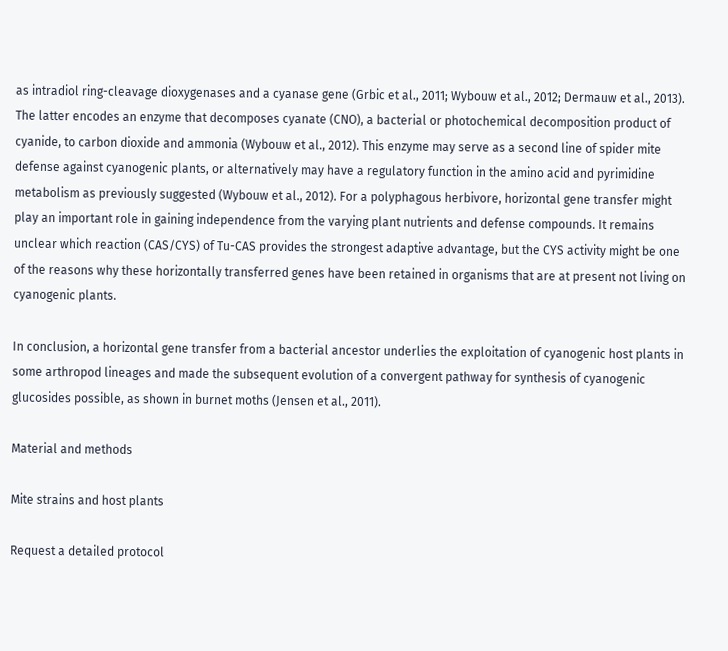as intradiol ring-cleavage dioxygenases and a cyanase gene (Grbic et al., 2011; Wybouw et al., 2012; Dermauw et al., 2013). The latter encodes an enzyme that decomposes cyanate (CNO), a bacterial or photochemical decomposition product of cyanide, to carbon dioxide and ammonia (Wybouw et al., 2012). This enzyme may serve as a second line of spider mite defense against cyanogenic plants, or alternatively may have a regulatory function in the amino acid and pyrimidine metabolism as previously suggested (Wybouw et al., 2012). For a polyphagous herbivore, horizontal gene transfer might play an important role in gaining independence from the varying plant nutrients and defense compounds. It remains unclear which reaction (CAS/CYS) of Tu-CAS provides the strongest adaptive advantage, but the CYS activity might be one of the reasons why these horizontally transferred genes have been retained in organisms that are at present not living on cyanogenic plants.

In conclusion, a horizontal gene transfer from a bacterial ancestor underlies the exploitation of cyanogenic host plants in some arthropod lineages and made the subsequent evolution of a convergent pathway for synthesis of cyanogenic glucosides possible, as shown in burnet moths (Jensen et al., 2011).

Material and methods

Mite strains and host plants

Request a detailed protocol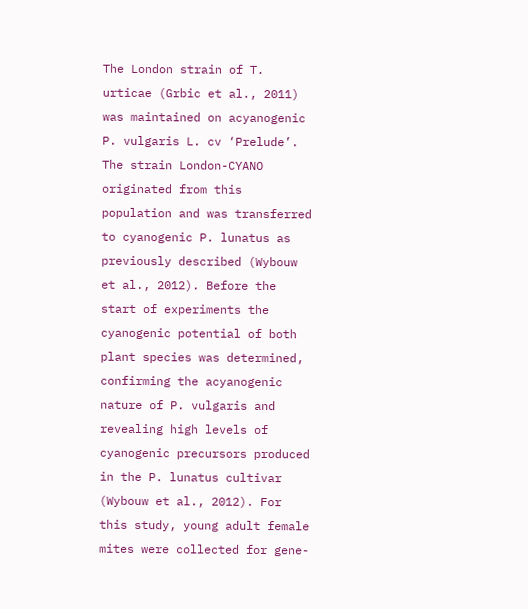The London strain of T. urticae (Grbic et al., 2011) was maintained on acyanogenic P. vulgaris L. cv ‘Prelude’. The strain London-CYANO originated from this population and was transferred to cyanogenic P. lunatus as previously described (Wybouw et al., 2012). Before the start of experiments the cyanogenic potential of both plant species was determined, confirming the acyanogenic nature of P. vulgaris and revealing high levels of cyanogenic precursors produced in the P. lunatus cultivar (Wybouw et al., 2012). For this study, young adult female mites were collected for gene-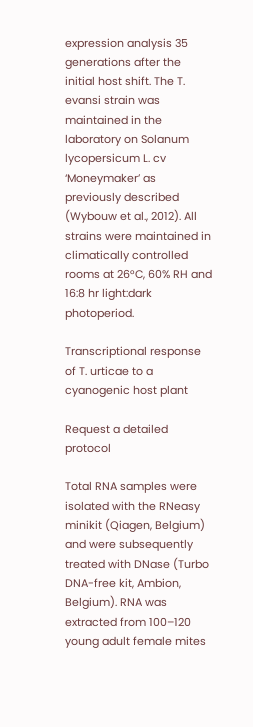expression analysis 35 generations after the initial host shift. The T. evansi strain was maintained in the laboratory on Solanum lycopersicum L. cv ‘Moneymaker’ as previously described (Wybouw et al., 2012). All strains were maintained in climatically controlled rooms at 26°C, 60% RH and 16:8 hr light:dark photoperiod.

Transcriptional response of T. urticae to a cyanogenic host plant

Request a detailed protocol

Total RNA samples were isolated with the RNeasy minikit (Qiagen, Belgium) and were subsequently treated with DNase (Turbo DNA-free kit, Ambion, Belgium). RNA was extracted from 100–120 young adult female mites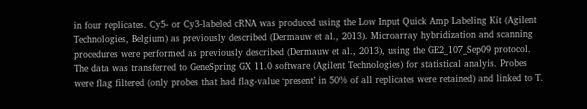in four replicates. Cy5- or Cy3-labeled cRNA was produced using the Low Input Quick Amp Labeling Kit (Agilent Technologies, Belgium) as previously described (Dermauw et al., 2013). Microarray hybridization and scanning procedures were performed as previously described (Dermauw et al., 2013), using the GE2_107_Sep09 protocol. The data was transferred to GeneSpring GX 11.0 software (Agilent Technologies) for statistical analyis. Probes were flag filtered (only probes that had flag-value ‘present’ in 50% of all replicates were retained) and linked to T.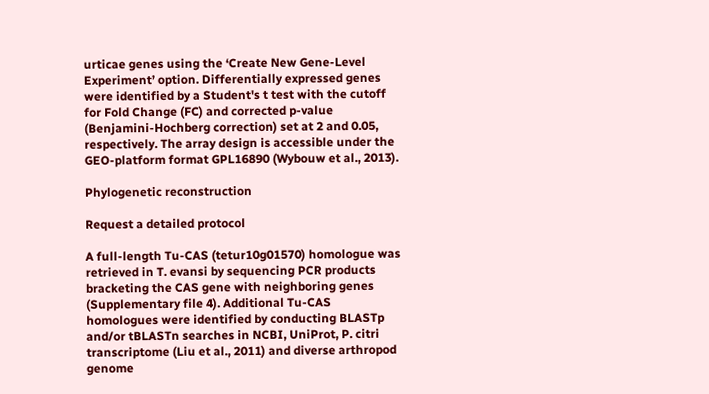urticae genes using the ‘Create New Gene-Level Experiment’ option. Differentially expressed genes were identified by a Student's t test with the cutoff for Fold Change (FC) and corrected p-value (Benjamini-Hochberg correction) set at 2 and 0.05, respectively. The array design is accessible under the GEO-platform format GPL16890 (Wybouw et al., 2013).

Phylogenetic reconstruction

Request a detailed protocol

A full-length Tu-CAS (tetur10g01570) homologue was retrieved in T. evansi by sequencing PCR products bracketing the CAS gene with neighboring genes (Supplementary file 4). Additional Tu-CAS homologues were identified by conducting BLASTp and/or tBLASTn searches in NCBI, UniProt, P. citri transcriptome (Liu et al., 2011) and diverse arthropod genome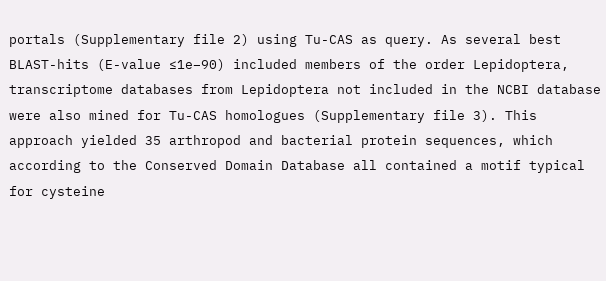portals (Supplementary file 2) using Tu-CAS as query. As several best BLAST-hits (E-value ≤1e−90) included members of the order Lepidoptera, transcriptome databases from Lepidoptera not included in the NCBI database were also mined for Tu-CAS homologues (Supplementary file 3). This approach yielded 35 arthropod and bacterial protein sequences, which according to the Conserved Domain Database all contained a motif typical for cysteine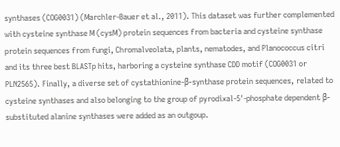synthases (COG0031) (Marchler-Bauer et al., 2011). This dataset was further complemented with cysteine synthase M (cysM) protein sequences from bacteria and cysteine synthase protein sequences from fungi, Chromalveolata, plants, nematodes, and Planococcus citri and its three best BLASTp hits, harboring a cysteine synthase CDD motif (COG0031 or PLN2565). Finally, a diverse set of cystathionine-β-synthase protein sequences, related to cysteine synthases and also belonging to the group of pyrodixal-5′-phosphate dependent β-substituted alanine synthases were added as an outgoup.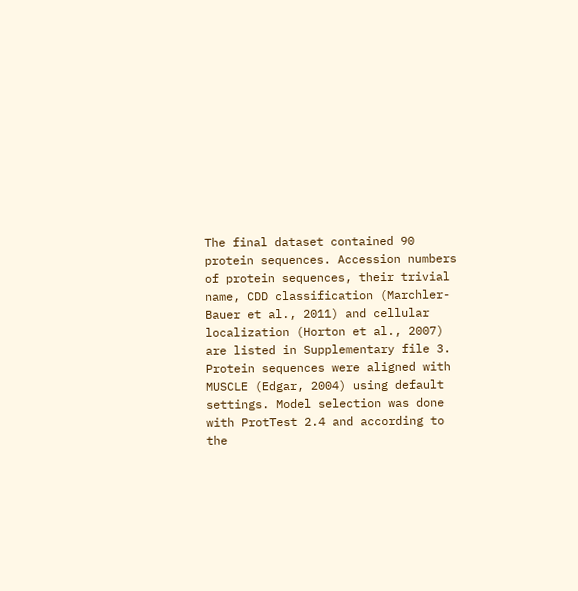The final dataset contained 90 protein sequences. Accession numbers of protein sequences, their trivial name, CDD classification (Marchler-Bauer et al., 2011) and cellular localization (Horton et al., 2007) are listed in Supplementary file 3. Protein sequences were aligned with MUSCLE (Edgar, 2004) using default settings. Model selection was done with ProtTest 2.4 and according to the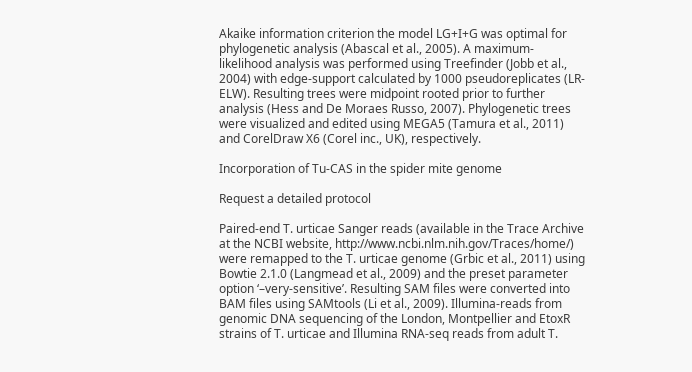Akaike information criterion the model LG+I+G was optimal for phylogenetic analysis (Abascal et al., 2005). A maximum-likelihood analysis was performed using Treefinder (Jobb et al., 2004) with edge-support calculated by 1000 pseudoreplicates (LR-ELW). Resulting trees were midpoint rooted prior to further analysis (Hess and De Moraes Russo, 2007). Phylogenetic trees were visualized and edited using MEGA5 (Tamura et al., 2011) and CorelDraw X6 (Corel inc., UK), respectively.

Incorporation of Tu-CAS in the spider mite genome

Request a detailed protocol

Paired-end T. urticae Sanger reads (available in the Trace Archive at the NCBI website, http://www.ncbi.nlm.nih.gov/Traces/home/) were remapped to the T. urticae genome (Grbic et al., 2011) using Bowtie 2.1.0 (Langmead et al., 2009) and the preset parameter option ‘–very-sensitive’. Resulting SAM files were converted into BAM files using SAMtools (Li et al., 2009). Illumina-reads from genomic DNA sequencing of the London, Montpellier and EtoxR strains of T. urticae and Illumina RNA-seq reads from adult T.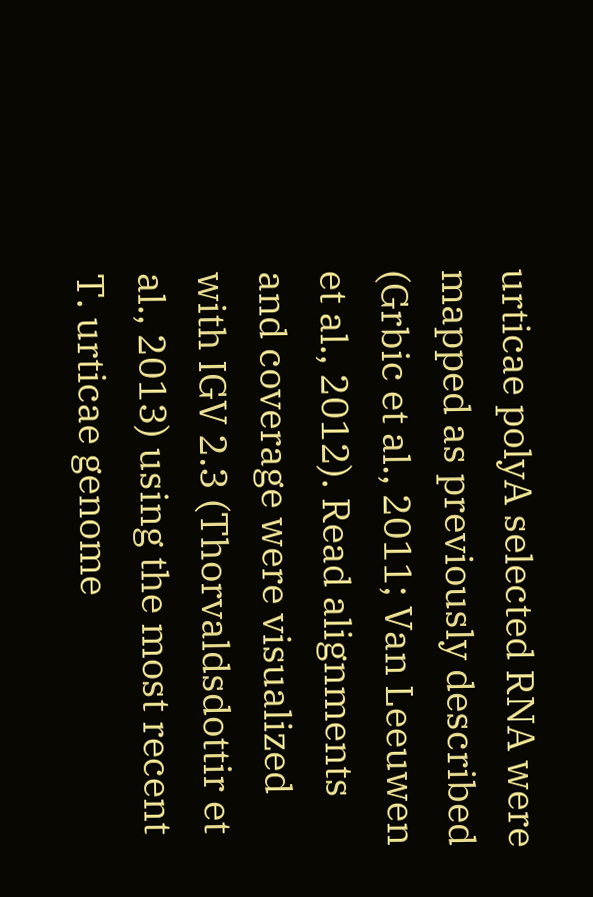urticae polyA selected RNA were mapped as previously described (Grbic et al., 2011; Van Leeuwen et al., 2012). Read alignments and coverage were visualized with IGV 2.3 (Thorvaldsdottir et al., 2013) using the most recent T. urticae genome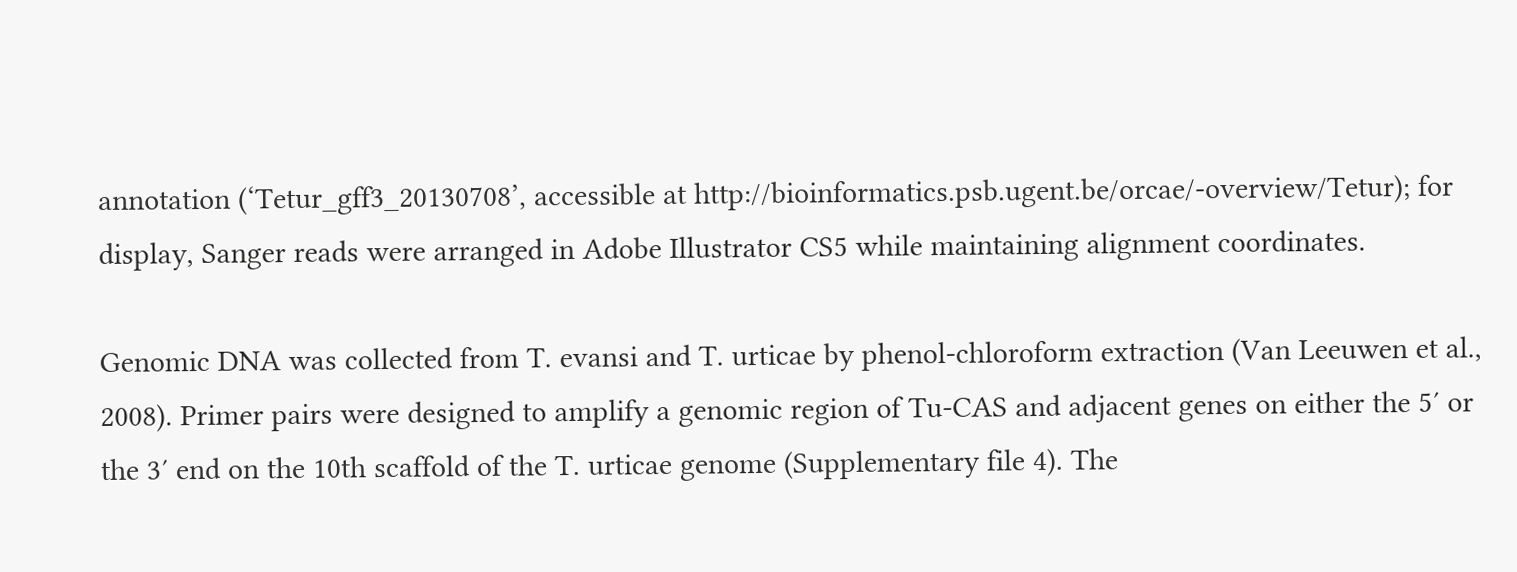annotation (‘Tetur_gff3_20130708’, accessible at http://bioinformatics.psb.ugent.be/orcae/-overview/Tetur); for display, Sanger reads were arranged in Adobe Illustrator CS5 while maintaining alignment coordinates.

Genomic DNA was collected from T. evansi and T. urticae by phenol-chloroform extraction (Van Leeuwen et al., 2008). Primer pairs were designed to amplify a genomic region of Tu-CAS and adjacent genes on either the 5′ or the 3′ end on the 10th scaffold of the T. urticae genome (Supplementary file 4). The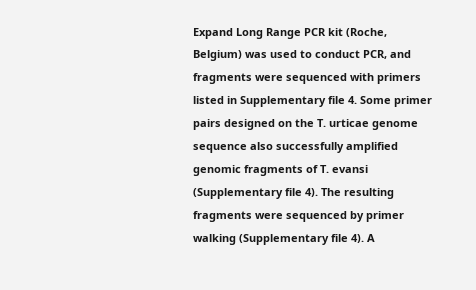Expand Long Range PCR kit (Roche, Belgium) was used to conduct PCR, and fragments were sequenced with primers listed in Supplementary file 4. Some primer pairs designed on the T. urticae genome sequence also successfully amplified genomic fragments of T. evansi (Supplementary file 4). The resulting fragments were sequenced by primer walking (Supplementary file 4). A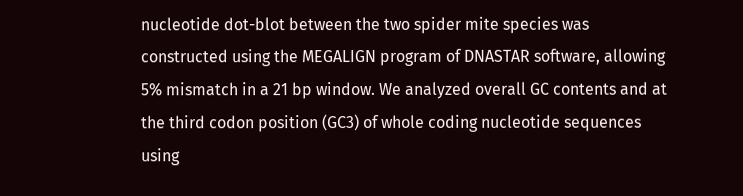nucleotide dot-blot between the two spider mite species was constructed using the MEGALIGN program of DNASTAR software, allowing 5% mismatch in a 21 bp window. We analyzed overall GC contents and at the third codon position (GC3) of whole coding nucleotide sequences using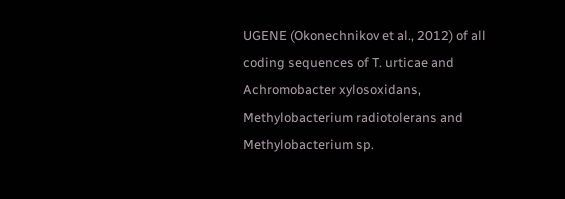UGENE (Okonechnikov et al., 2012) of all coding sequences of T. urticae and Achromobacter xylosoxidans, Methylobacterium radiotolerans and Methylobacterium sp.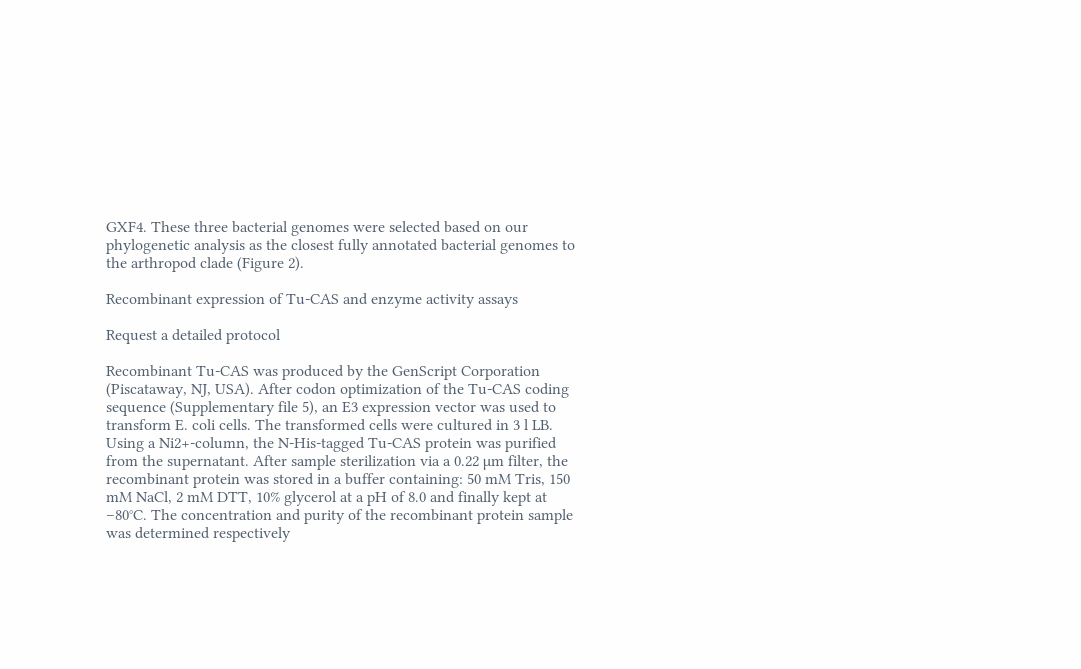GXF4. These three bacterial genomes were selected based on our phylogenetic analysis as the closest fully annotated bacterial genomes to the arthropod clade (Figure 2).

Recombinant expression of Tu-CAS and enzyme activity assays

Request a detailed protocol

Recombinant Tu-CAS was produced by the GenScript Corporation (Piscataway, NJ, USA). After codon optimization of the Tu-CAS coding sequence (Supplementary file 5), an E3 expression vector was used to transform E. coli cells. The transformed cells were cultured in 3 l LB. Using a Ni2+-column, the N-His-tagged Tu-CAS protein was purified from the supernatant. After sample sterilization via a 0.22 µm filter, the recombinant protein was stored in a buffer containing: 50 mM Tris, 150 mM NaCl, 2 mM DTT, 10% glycerol at a pH of 8.0 and finally kept at −80°C. The concentration and purity of the recombinant protein sample was determined respectively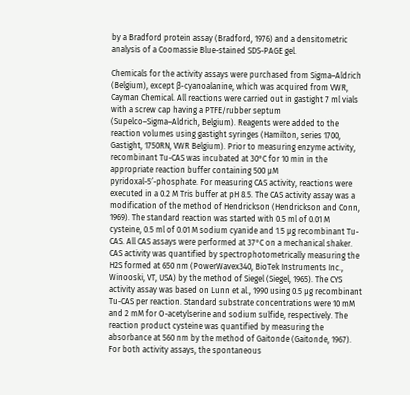by a Bradford protein assay (Bradford, 1976) and a densitometric analysis of a Coomassie Blue-stained SDS-PAGE gel.

Chemicals for the activity assays were purchased from Sigma–Aldrich (Belgium), except β-cyanoalanine, which was acquired from VWR, Cayman Chemical. All reactions were carried out in gastight 7 ml vials with a screw cap having a PTFE/rubber septum (Supelco–Sigma–Aldrich, Belgium). Reagents were added to the reaction volumes using gastight syringes (Hamilton, series 1700, Gastight, 1750RN, VWR Belgium). Prior to measuring enzyme activity, recombinant Tu-CAS was incubated at 30°C for 10 min in the appropriate reaction buffer containing 500 µM pyridoxal-5′-phosphate. For measuring CAS activity, reactions were executed in a 0.2 M Tris buffer at pH 8.5. The CAS activity assay was a modification of the method of Hendrickson (Hendrickson and Conn, 1969). The standard reaction was started with 0.5 ml of 0.01 M cysteine, 0.5 ml of 0.01 M sodium cyanide and 1.5 µg recombinant Tu-CAS. All CAS assays were performed at 37°C on a mechanical shaker. CAS activity was quantified by spectrophotometrically measuring the H2S formed at 650 nm (PowerWavex340, BioTek Instruments Inc., Winooski, VT, USA) by the method of Siegel (Siegel, 1965). The CYS activity assay was based on Lunn et al., 1990 using 0.5 µg recombinant Tu-CAS per reaction. Standard substrate concentrations were 10 mM and 2 mM for O-acetylserine and sodium sulfide, respectively. The reaction product cysteine was quantified by measuring the absorbance at 560 nm by the method of Gaitonde (Gaitonde, 1967). For both activity assays, the spontaneous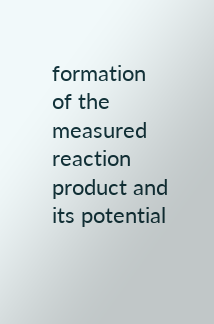formation of the measured reaction product and its potential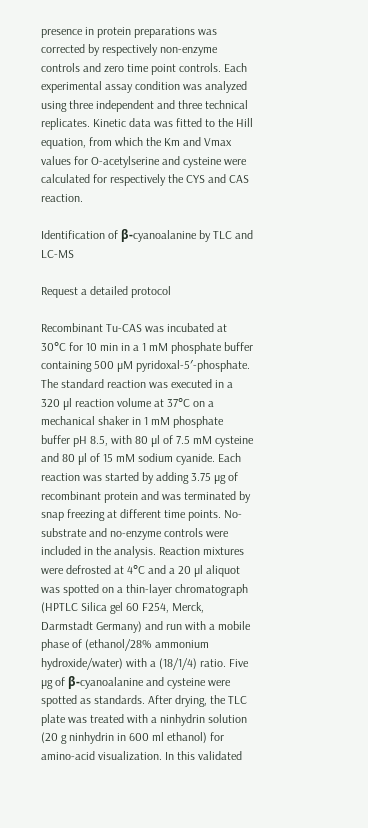presence in protein preparations was corrected by respectively non-enzyme controls and zero time point controls. Each experimental assay condition was analyzed using three independent and three technical replicates. Kinetic data was fitted to the Hill equation, from which the Km and Vmax values for O-acetylserine and cysteine were calculated for respectively the CYS and CAS reaction.

Identification of β-cyanoalanine by TLC and LC-MS

Request a detailed protocol

Recombinant Tu-CAS was incubated at 30°C for 10 min in a 1 mM phosphate buffer containing 500 µM pyridoxal-5′-phosphate. The standard reaction was executed in a 320 µl reaction volume at 37°C on a mechanical shaker in 1 mM phosphate buffer pH 8.5, with 80 µl of 7.5 mM cysteine and 80 µl of 15 mM sodium cyanide. Each reaction was started by adding 3.75 µg of recombinant protein and was terminated by snap freezing at different time points. No-substrate and no-enzyme controls were included in the analysis. Reaction mixtures were defrosted at 4°C and a 20 µl aliquot was spotted on a thin-layer chromatograph (HPTLC Silica gel 60 F254, Merck, Darmstadt Germany) and run with a mobile phase of (ethanol/28% ammonium hydroxide/water) with a (18/1/4) ratio. Five µg of β-cyanoalanine and cysteine were spotted as standards. After drying, the TLC plate was treated with a ninhydrin solution (20 g ninhydrin in 600 ml ethanol) for amino-acid visualization. In this validated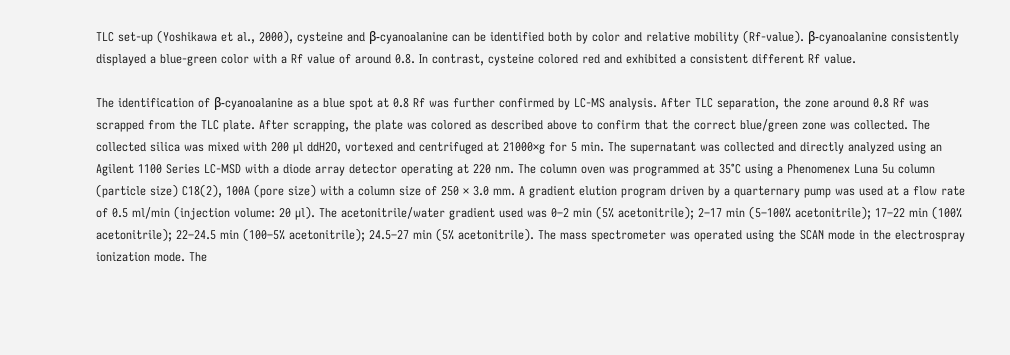TLC set-up (Yoshikawa et al., 2000), cysteine and β-cyanoalanine can be identified both by color and relative mobility (Rf-value). β-cyanoalanine consistently displayed a blue-green color with a Rf value of around 0.8. In contrast, cysteine colored red and exhibited a consistent different Rf value.

The identification of β-cyanoalanine as a blue spot at 0.8 Rf was further confirmed by LC-MS analysis. After TLC separation, the zone around 0.8 Rf was scrapped from the TLC plate. After scrapping, the plate was colored as described above to confirm that the correct blue/green zone was collected. The collected silica was mixed with 200 µl ddH2O, vortexed and centrifuged at 21000×g for 5 min. The supernatant was collected and directly analyzed using an Agilent 1100 Series LC-MSD with a diode array detector operating at 220 nm. The column oven was programmed at 35°C using a Phenomenex Luna 5u column (particle size) C18(2), 100A (pore size) with a column size of 250 × 3.0 mm. A gradient elution program driven by a quarternary pump was used at a flow rate of 0.5 ml/min (injection volume: 20 µl). The acetonitrile/water gradient used was 0–2 min (5% acetonitrile); 2–17 min (5–100% acetonitrile); 17–22 min (100% acetonitrile); 22–24.5 min (100–5% acetonitrile); 24.5–27 min (5% acetonitrile). The mass spectrometer was operated using the SCAN mode in the electrospray ionization mode. The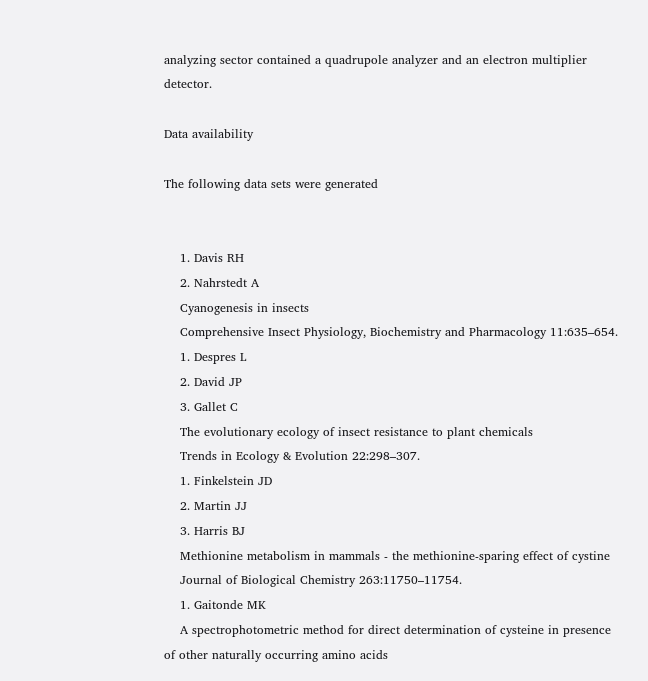analyzing sector contained a quadrupole analyzer and an electron multiplier detector.

Data availability

The following data sets were generated


    1. Davis RH
    2. Nahrstedt A
    Cyanogenesis in insects
    Comprehensive Insect Physiology, Biochemistry and Pharmacology 11:635–654.
    1. Despres L
    2. David JP
    3. Gallet C
    The evolutionary ecology of insect resistance to plant chemicals
    Trends in Ecology & Evolution 22:298–307.
    1. Finkelstein JD
    2. Martin JJ
    3. Harris BJ
    Methionine metabolism in mammals - the methionine-sparing effect of cystine
    Journal of Biological Chemistry 263:11750–11754.
    1. Gaitonde MK
    A spectrophotometric method for direct determination of cysteine in presence of other naturally occurring amino acids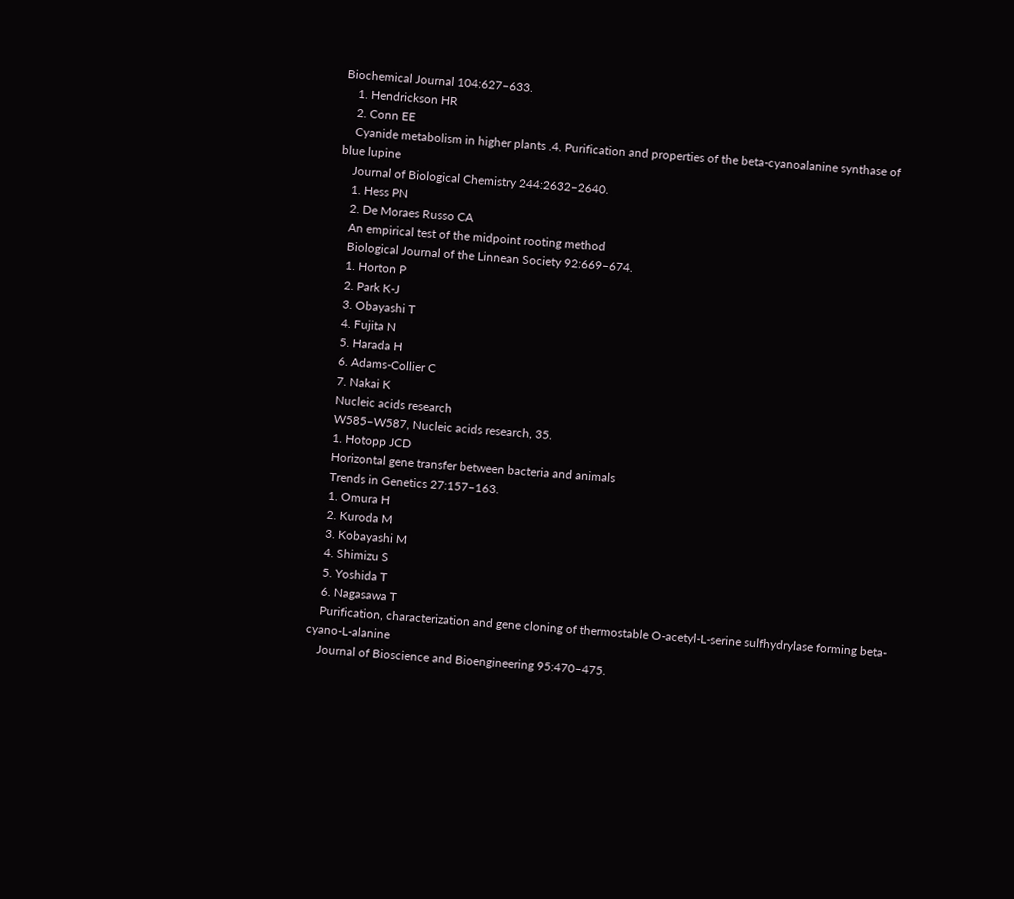Biochemical Journal 104:627–633.
    1. Hendrickson HR
    2. Conn EE
    Cyanide metabolism in higher plants .4. Purification and properties of the beta-cyanoalanine synthase of blue lupine
    Journal of Biological Chemistry 244:2632–2640.
    1. Hess PN
    2. De Moraes Russo CA
    An empirical test of the midpoint rooting method
    Biological Journal of the Linnean Society 92:669–674.
    1. Horton P
    2. Park K-J
    3. Obayashi T
    4. Fujita N
    5. Harada H
    6. Adams-Collier C
    7. Nakai K
    Nucleic acids research
    W585–W587, Nucleic acids research, 35.
    1. Hotopp JCD
    Horizontal gene transfer between bacteria and animals
    Trends in Genetics 27:157–163.
    1. Omura H
    2. Kuroda M
    3. Kobayashi M
    4. Shimizu S
    5. Yoshida T
    6. Nagasawa T
    Purification, characterization and gene cloning of thermostable O-acetyl-L-serine sulfhydrylase forming beta-cyano-L-alanine
    Journal of Bioscience and Bioengineering 95:470–475.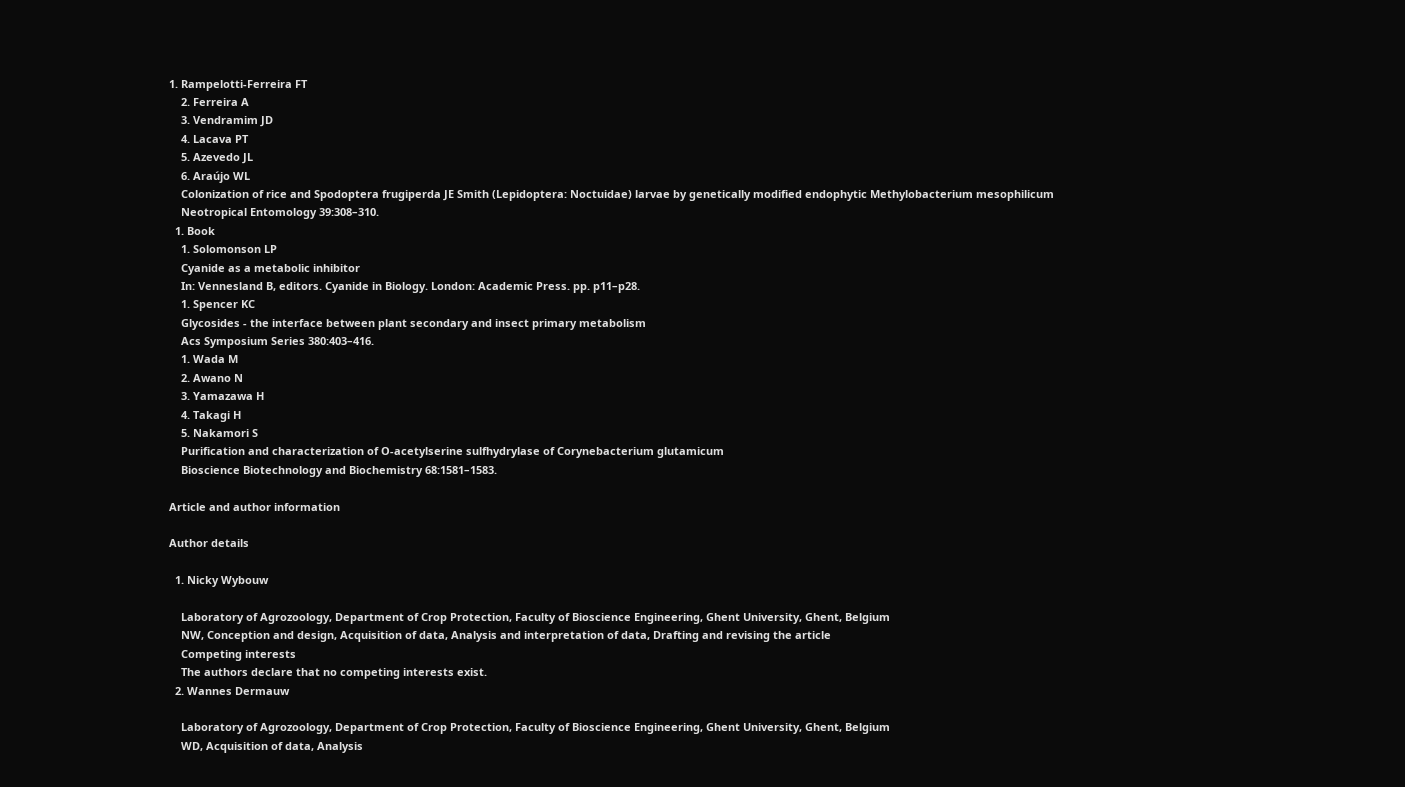1. Rampelotti-Ferreira FT
    2. Ferreira A
    3. Vendramim JD
    4. Lacava PT
    5. Azevedo JL
    6. Araújo WL
    Colonization of rice and Spodoptera frugiperda JE Smith (Lepidoptera: Noctuidae) larvae by genetically modified endophytic Methylobacterium mesophilicum
    Neotropical Entomology 39:308–310.
  1. Book
    1. Solomonson LP
    Cyanide as a metabolic inhibitor
    In: Vennesland B, editors. Cyanide in Biology. London: Academic Press. pp. p11–p28.
    1. Spencer KC
    Glycosides - the interface between plant secondary and insect primary metabolism
    Acs Symposium Series 380:403–416.
    1. Wada M
    2. Awano N
    3. Yamazawa H
    4. Takagi H
    5. Nakamori S
    Purification and characterization of O-acetylserine sulfhydrylase of Corynebacterium glutamicum
    Bioscience Biotechnology and Biochemistry 68:1581–1583.

Article and author information

Author details

  1. Nicky Wybouw

    Laboratory of Agrozoology, Department of Crop Protection, Faculty of Bioscience Engineering, Ghent University, Ghent, Belgium
    NW, Conception and design, Acquisition of data, Analysis and interpretation of data, Drafting and revising the article
    Competing interests
    The authors declare that no competing interests exist.
  2. Wannes Dermauw

    Laboratory of Agrozoology, Department of Crop Protection, Faculty of Bioscience Engineering, Ghent University, Ghent, Belgium
    WD, Acquisition of data, Analysis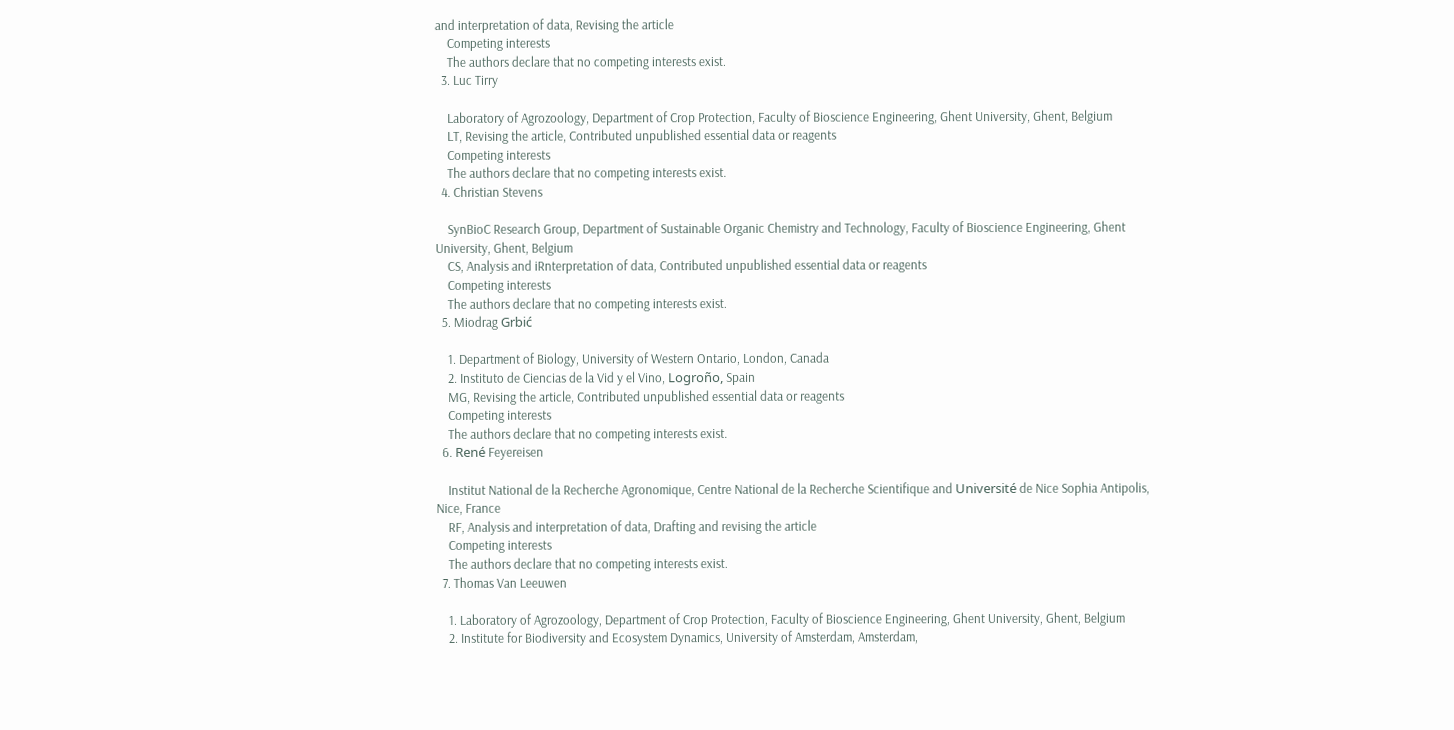and interpretation of data, Revising the article
    Competing interests
    The authors declare that no competing interests exist.
  3. Luc Tirry

    Laboratory of Agrozoology, Department of Crop Protection, Faculty of Bioscience Engineering, Ghent University, Ghent, Belgium
    LT, Revising the article, Contributed unpublished essential data or reagents
    Competing interests
    The authors declare that no competing interests exist.
  4. Christian Stevens

    SynBioC Research Group, Department of Sustainable Organic Chemistry and Technology, Faculty of Bioscience Engineering, Ghent University, Ghent, Belgium
    CS, Analysis and iRnterpretation of data, Contributed unpublished essential data or reagents
    Competing interests
    The authors declare that no competing interests exist.
  5. Miodrag Grbić

    1. Department of Biology, University of Western Ontario, London, Canada
    2. Instituto de Ciencias de la Vid y el Vino, Logroño, Spain
    MG, Revising the article, Contributed unpublished essential data or reagents
    Competing interests
    The authors declare that no competing interests exist.
  6. René Feyereisen

    Institut National de la Recherche Agronomique, Centre National de la Recherche Scientifique and Université de Nice Sophia Antipolis, Nice, France
    RF, Analysis and interpretation of data, Drafting and revising the article
    Competing interests
    The authors declare that no competing interests exist.
  7. Thomas Van Leeuwen

    1. Laboratory of Agrozoology, Department of Crop Protection, Faculty of Bioscience Engineering, Ghent University, Ghent, Belgium
    2. Institute for Biodiversity and Ecosystem Dynamics, University of Amsterdam, Amsterdam,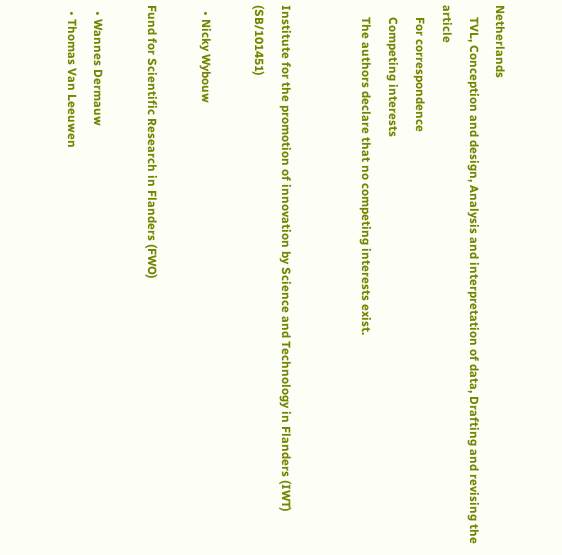Netherlands
    TVL, Conception and design, Analysis and interpretation of data, Drafting and revising the article
    For correspondence
    Competing interests
    The authors declare that no competing interests exist.


Institute for the promotion of innovation by Science and Technology in Flanders (IWT) (SB/101451)

  • Nicky Wybouw

Fund for Scientific Research in Flanders (FWO)

  • Wannes Dermauw
  • Thomas Van Leeuwen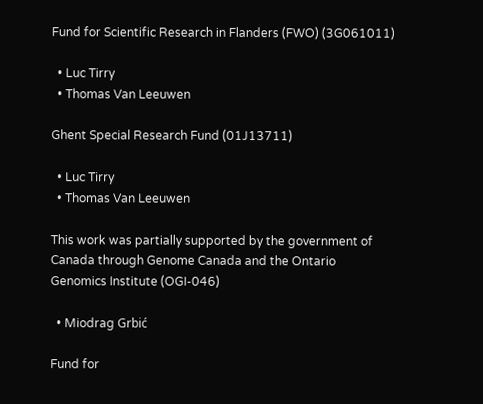Fund for Scientific Research in Flanders (FWO) (3G061011)

  • Luc Tirry
  • Thomas Van Leeuwen

Ghent Special Research Fund (01J13711)

  • Luc Tirry
  • Thomas Van Leeuwen

This work was partially supported by the government of Canada through Genome Canada and the Ontario Genomics Institute (OGI-046)

  • Miodrag Grbić

Fund for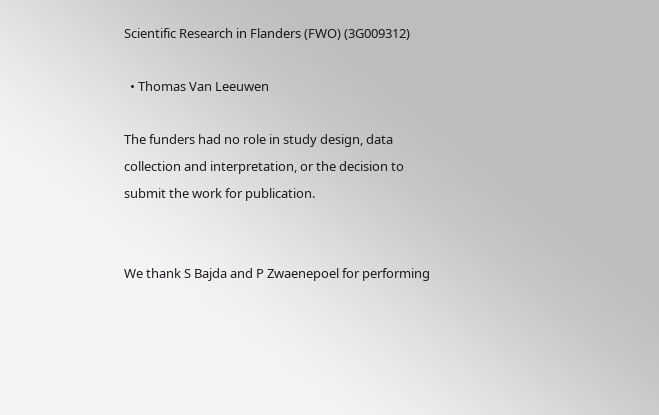Scientific Research in Flanders (FWO) (3G009312)

  • Thomas Van Leeuwen

The funders had no role in study design, data collection and interpretation, or the decision to submit the work for publication.


We thank S Bajda and P Zwaenepoel for performing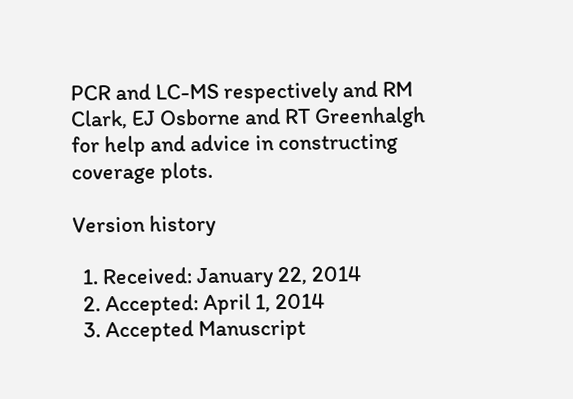PCR and LC-MS respectively and RM Clark, EJ Osborne and RT Greenhalgh for help and advice in constructing coverage plots.

Version history

  1. Received: January 22, 2014
  2. Accepted: April 1, 2014
  3. Accepted Manuscript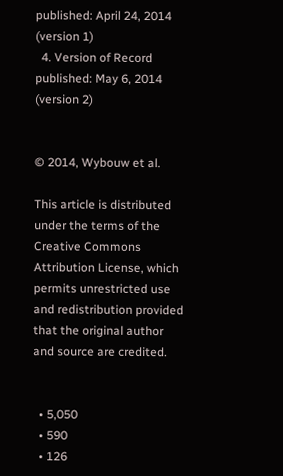published: April 24, 2014 (version 1)
  4. Version of Record published: May 6, 2014 (version 2)


© 2014, Wybouw et al.

This article is distributed under the terms of the Creative Commons Attribution License, which permits unrestricted use and redistribution provided that the original author and source are credited.


  • 5,050
  • 590
  • 126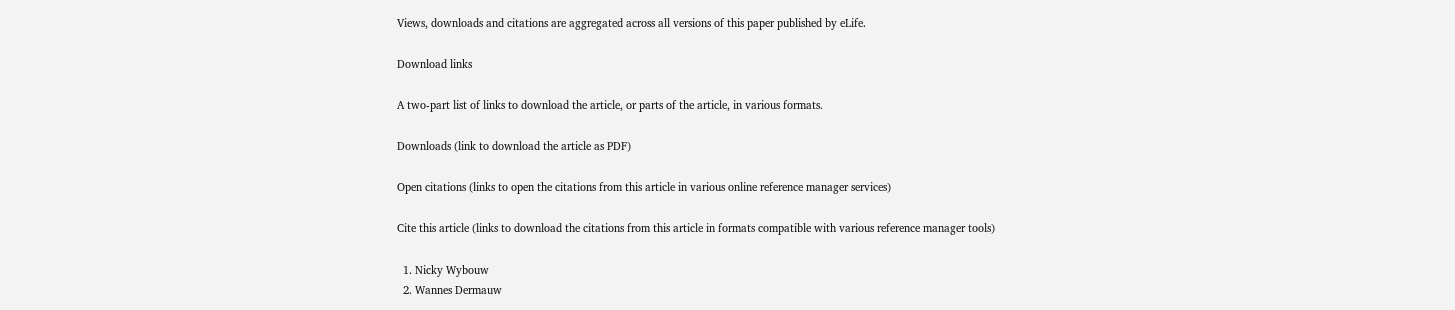Views, downloads and citations are aggregated across all versions of this paper published by eLife.

Download links

A two-part list of links to download the article, or parts of the article, in various formats.

Downloads (link to download the article as PDF)

Open citations (links to open the citations from this article in various online reference manager services)

Cite this article (links to download the citations from this article in formats compatible with various reference manager tools)

  1. Nicky Wybouw
  2. Wannes Dermauw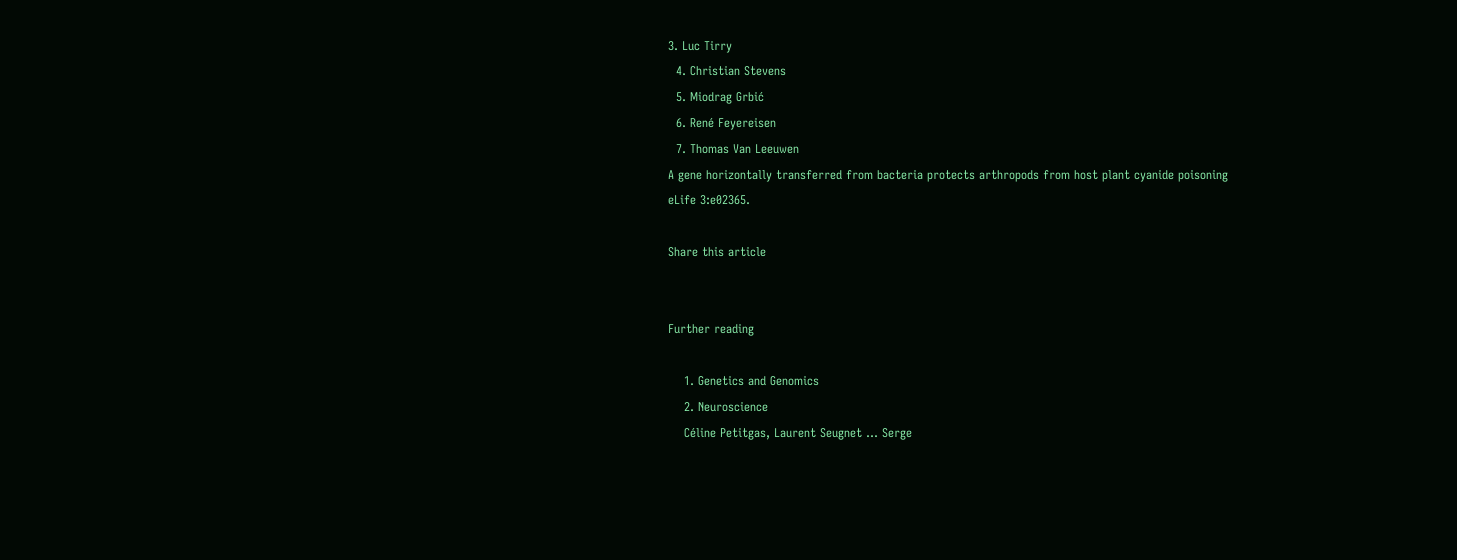3. Luc Tirry
  4. Christian Stevens
  5. Miodrag Grbić
  6. René Feyereisen
  7. Thomas Van Leeuwen
A gene horizontally transferred from bacteria protects arthropods from host plant cyanide poisoning
eLife 3:e02365.

Share this article


Further reading

    1. Genetics and Genomics
    2. Neuroscience
    Céline Petitgas, Laurent Seugnet ... Serge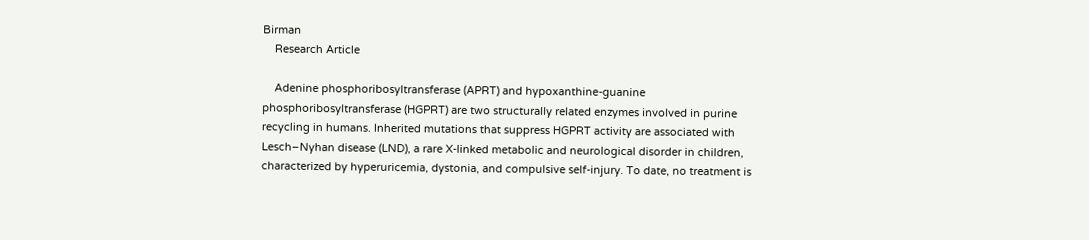Birman
    Research Article

    Adenine phosphoribosyltransferase (APRT) and hypoxanthine-guanine phosphoribosyltransferase (HGPRT) are two structurally related enzymes involved in purine recycling in humans. Inherited mutations that suppress HGPRT activity are associated with Lesch–Nyhan disease (LND), a rare X-linked metabolic and neurological disorder in children, characterized by hyperuricemia, dystonia, and compulsive self-injury. To date, no treatment is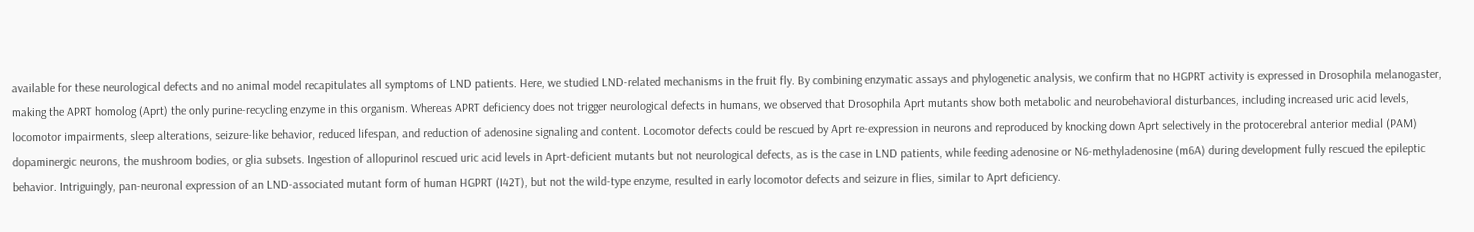available for these neurological defects and no animal model recapitulates all symptoms of LND patients. Here, we studied LND-related mechanisms in the fruit fly. By combining enzymatic assays and phylogenetic analysis, we confirm that no HGPRT activity is expressed in Drosophila melanogaster, making the APRT homolog (Aprt) the only purine-recycling enzyme in this organism. Whereas APRT deficiency does not trigger neurological defects in humans, we observed that Drosophila Aprt mutants show both metabolic and neurobehavioral disturbances, including increased uric acid levels, locomotor impairments, sleep alterations, seizure-like behavior, reduced lifespan, and reduction of adenosine signaling and content. Locomotor defects could be rescued by Aprt re-expression in neurons and reproduced by knocking down Aprt selectively in the protocerebral anterior medial (PAM) dopaminergic neurons, the mushroom bodies, or glia subsets. Ingestion of allopurinol rescued uric acid levels in Aprt-deficient mutants but not neurological defects, as is the case in LND patients, while feeding adenosine or N6-methyladenosine (m6A) during development fully rescued the epileptic behavior. Intriguingly, pan-neuronal expression of an LND-associated mutant form of human HGPRT (I42T), but not the wild-type enzyme, resulted in early locomotor defects and seizure in flies, similar to Aprt deficiency.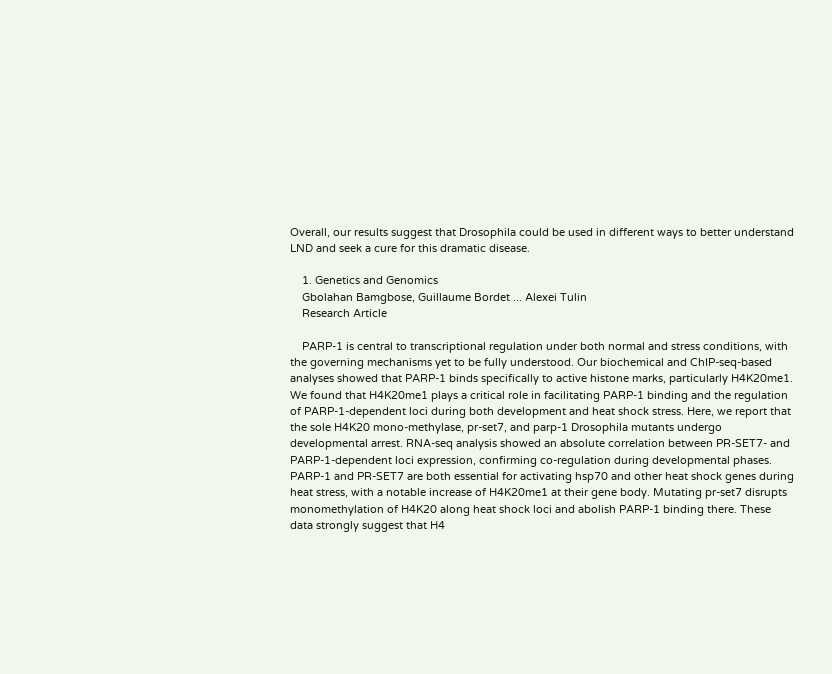Overall, our results suggest that Drosophila could be used in different ways to better understand LND and seek a cure for this dramatic disease.

    1. Genetics and Genomics
    Gbolahan Bamgbose, Guillaume Bordet ... Alexei Tulin
    Research Article

    PARP-1 is central to transcriptional regulation under both normal and stress conditions, with the governing mechanisms yet to be fully understood. Our biochemical and ChIP-seq-based analyses showed that PARP-1 binds specifically to active histone marks, particularly H4K20me1. We found that H4K20me1 plays a critical role in facilitating PARP-1 binding and the regulation of PARP-1-dependent loci during both development and heat shock stress. Here, we report that the sole H4K20 mono-methylase, pr-set7, and parp-1 Drosophila mutants undergo developmental arrest. RNA-seq analysis showed an absolute correlation between PR-SET7- and PARP-1-dependent loci expression, confirming co-regulation during developmental phases. PARP-1 and PR-SET7 are both essential for activating hsp70 and other heat shock genes during heat stress, with a notable increase of H4K20me1 at their gene body. Mutating pr-set7 disrupts monomethylation of H4K20 along heat shock loci and abolish PARP-1 binding there. These data strongly suggest that H4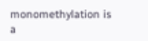monomethylation is a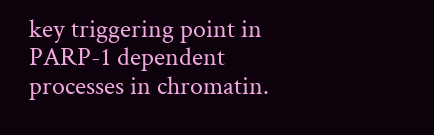key triggering point in PARP-1 dependent processes in chromatin.